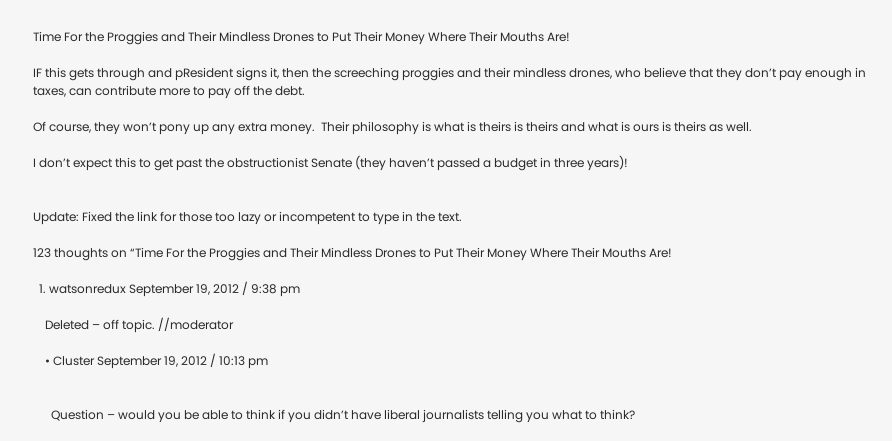Time For the Proggies and Their Mindless Drones to Put Their Money Where Their Mouths Are!

IF this gets through and pResident signs it, then the screeching proggies and their mindless drones, who believe that they don’t pay enough in taxes, can contribute more to pay off the debt.

Of course, they won’t pony up any extra money.  Their philosophy is what is theirs is theirs and what is ours is theirs as well.

I don’t expect this to get past the obstructionist Senate (they haven’t passed a budget in three years)!


Update: Fixed the link for those too lazy or incompetent to type in the text.

123 thoughts on “Time For the Proggies and Their Mindless Drones to Put Their Money Where Their Mouths Are!

  1. watsonredux September 19, 2012 / 9:38 pm

    Deleted – off topic. //moderator

    • Cluster September 19, 2012 / 10:13 pm


      Question – would you be able to think if you didn’t have liberal journalists telling you what to think?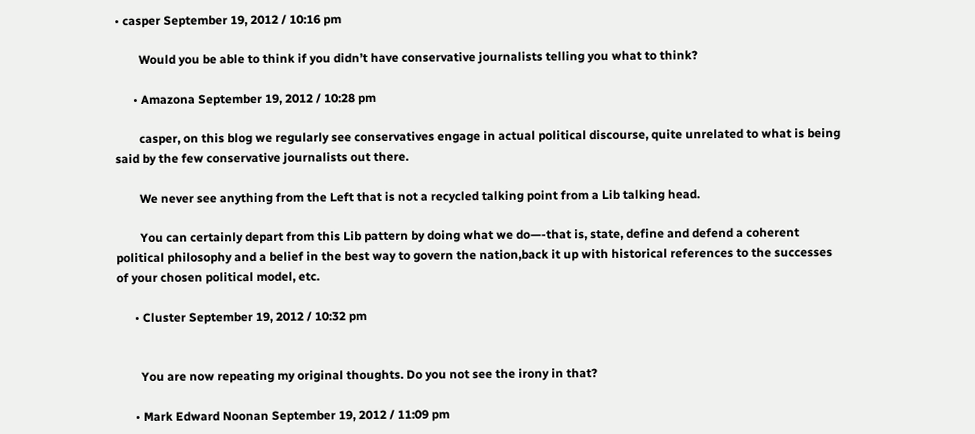• casper September 19, 2012 / 10:16 pm

        Would you be able to think if you didn’t have conservative journalists telling you what to think?

      • Amazona September 19, 2012 / 10:28 pm

        casper, on this blog we regularly see conservatives engage in actual political discourse, quite unrelated to what is being said by the few conservative journalists out there.

        We never see anything from the Left that is not a recycled talking point from a Lib talking head.

        You can certainly depart from this Lib pattern by doing what we do—-that is, state, define and defend a coherent political philosophy and a belief in the best way to govern the nation,back it up with historical references to the successes of your chosen political model, etc.

      • Cluster September 19, 2012 / 10:32 pm


        You are now repeating my original thoughts. Do you not see the irony in that?

      • Mark Edward Noonan September 19, 2012 / 11:09 pm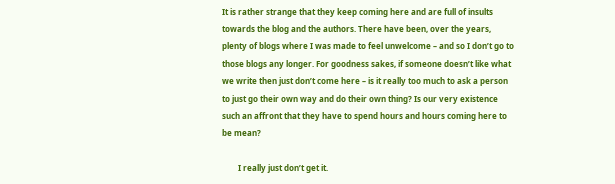It is rather strange that they keep coming here and are full of insults towards the blog and the authors. There have been, over the years, plenty of blogs where I was made to feel unwelcome – and so I don’t go to those blogs any longer. For goodness sakes, if someone doesn’t like what we write then just don’t come here – is it really too much to ask a person to just go their own way and do their own thing? Is our very existence such an affront that they have to spend hours and hours coming here to be mean?

        I really just don’t get it.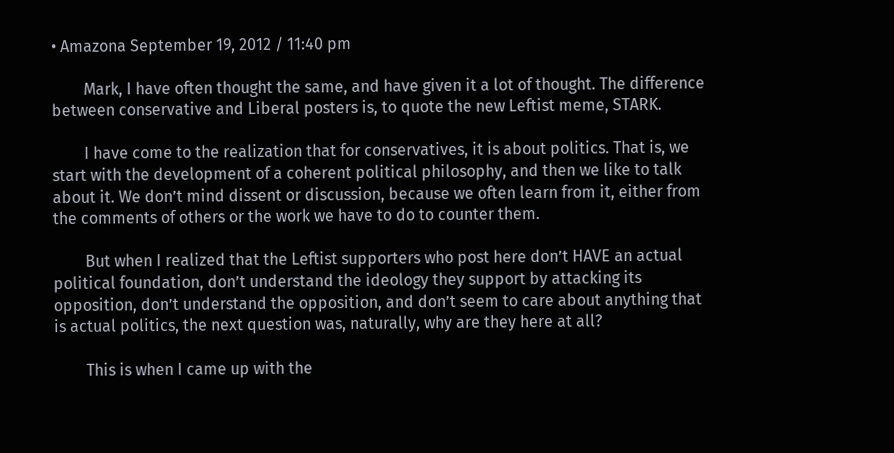• Amazona September 19, 2012 / 11:40 pm

        Mark, I have often thought the same, and have given it a lot of thought. The difference between conservative and Liberal posters is, to quote the new Leftist meme, STARK.

        I have come to the realization that for conservatives, it is about politics. That is, we start with the development of a coherent political philosophy, and then we like to talk about it. We don’t mind dissent or discussion, because we often learn from it, either from the comments of others or the work we have to do to counter them.

        But when I realized that the Leftist supporters who post here don’t HAVE an actual political foundation, don’t understand the ideology they support by attacking its opposition, don’t understand the opposition, and don’t seem to care about anything that is actual politics, the next question was, naturally, why are they here at all?

        This is when I came up with the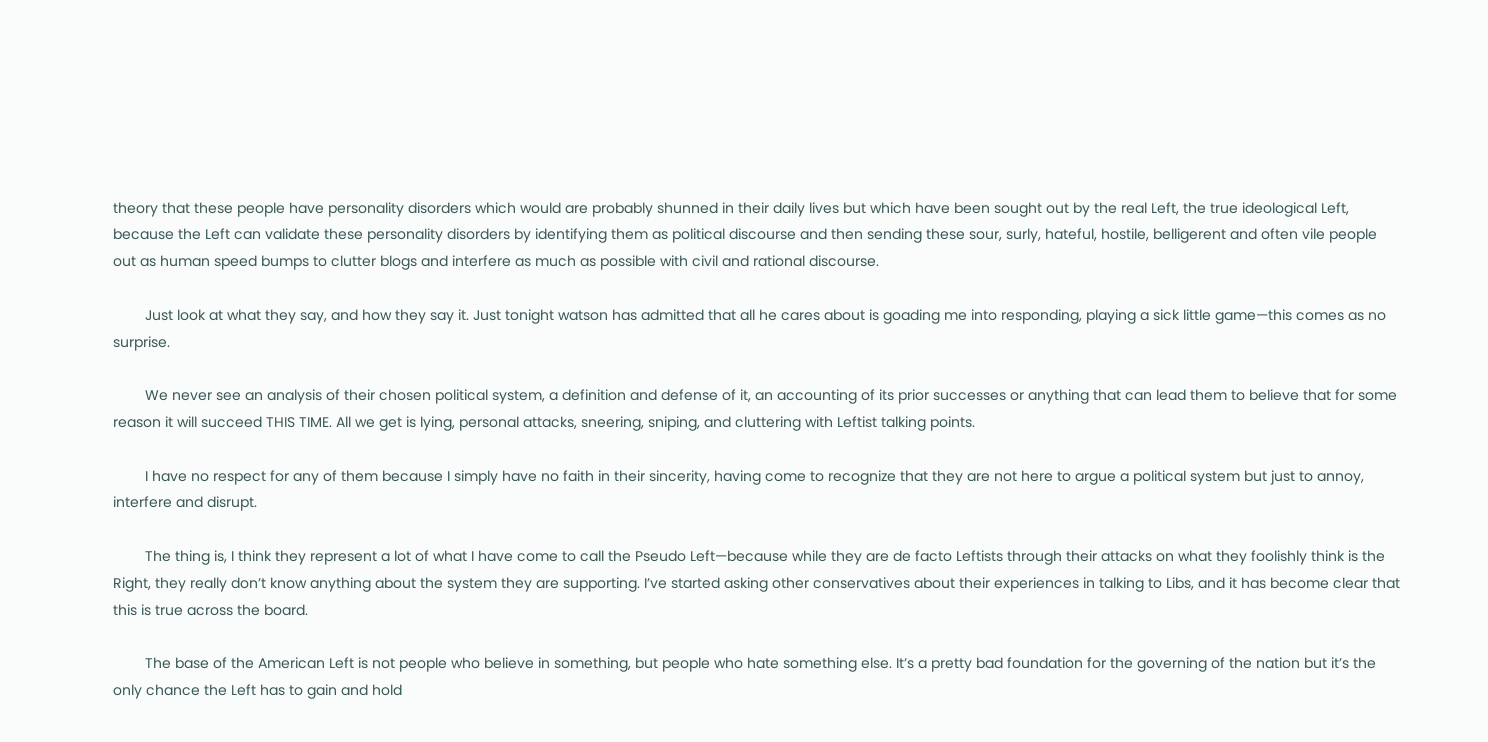theory that these people have personality disorders which would are probably shunned in their daily lives but which have been sought out by the real Left, the true ideological Left, because the Left can validate these personality disorders by identifying them as political discourse and then sending these sour, surly, hateful, hostile, belligerent and often vile people out as human speed bumps to clutter blogs and interfere as much as possible with civil and rational discourse.

        Just look at what they say, and how they say it. Just tonight watson has admitted that all he cares about is goading me into responding, playing a sick little game—this comes as no surprise.

        We never see an analysis of their chosen political system, a definition and defense of it, an accounting of its prior successes or anything that can lead them to believe that for some reason it will succeed THIS TIME. All we get is lying, personal attacks, sneering, sniping, and cluttering with Leftist talking points.

        I have no respect for any of them because I simply have no faith in their sincerity, having come to recognize that they are not here to argue a political system but just to annoy, interfere and disrupt.

        The thing is, I think they represent a lot of what I have come to call the Pseudo Left—because while they are de facto Leftists through their attacks on what they foolishly think is the Right, they really don’t know anything about the system they are supporting. I’ve started asking other conservatives about their experiences in talking to Libs, and it has become clear that this is true across the board.

        The base of the American Left is not people who believe in something, but people who hate something else. It’s a pretty bad foundation for the governing of the nation but it’s the only chance the Left has to gain and hold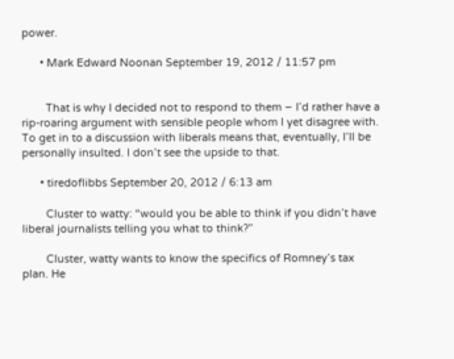power.

      • Mark Edward Noonan September 19, 2012 / 11:57 pm


        That is why I decided not to respond to them – I’d rather have a rip-roaring argument with sensible people whom I yet disagree with. To get in to a discussion with liberals means that, eventually, I’ll be personally insulted. I don’t see the upside to that.

      • tiredoflibbs September 20, 2012 / 6:13 am

        Cluster to watty: “would you be able to think if you didn’t have liberal journalists telling you what to think?”

        Cluster, watty wants to know the specifics of Romney’s tax plan. He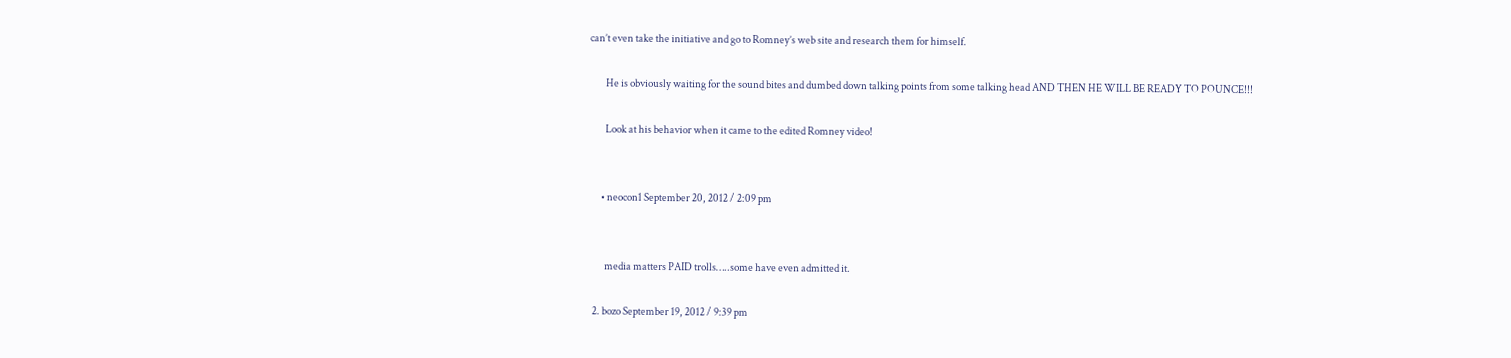can’t even take the initiative and go to Romney’s web site and research them for himself.

        He is obviously waiting for the sound bites and dumbed down talking points from some talking head AND THEN HE WILL BE READY TO POUNCE!!!

        Look at his behavior when it came to the edited Romney video!


      • neocon1 September 20, 2012 / 2:09 pm


        media matters PAID trolls…..some have even admitted it.

  2. bozo September 19, 2012 / 9:39 pm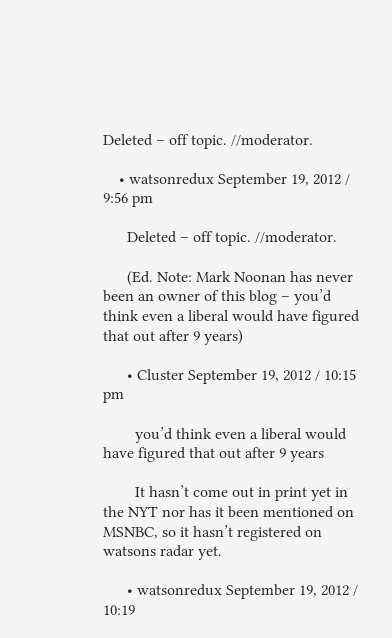Deleted – off topic. //moderator.

    • watsonredux September 19, 2012 / 9:56 pm

      Deleted – off topic. //moderator.

      (Ed. Note: Mark Noonan has never been an owner of this blog – you’d think even a liberal would have figured that out after 9 years)

      • Cluster September 19, 2012 / 10:15 pm

        you’d think even a liberal would have figured that out after 9 years

        It hasn’t come out in print yet in the NYT nor has it been mentioned on MSNBC, so it hasn’t registered on watsons radar yet.

      • watsonredux September 19, 2012 / 10:19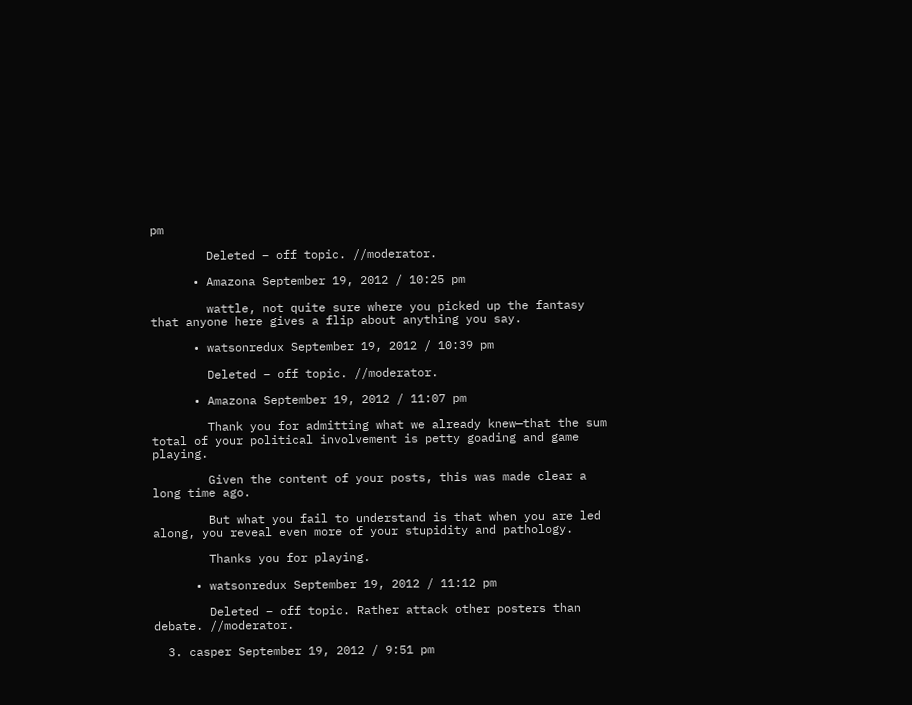pm

        Deleted – off topic. //moderator.

      • Amazona September 19, 2012 / 10:25 pm

        wattle, not quite sure where you picked up the fantasy that anyone here gives a flip about anything you say.

      • watsonredux September 19, 2012 / 10:39 pm

        Deleted – off topic. //moderator.

      • Amazona September 19, 2012 / 11:07 pm

        Thank you for admitting what we already knew—that the sum total of your political involvement is petty goading and game playing.

        Given the content of your posts, this was made clear a long time ago.

        But what you fail to understand is that when you are led along, you reveal even more of your stupidity and pathology.

        Thanks you for playing.

      • watsonredux September 19, 2012 / 11:12 pm

        Deleted – off topic. Rather attack other posters than debate. //moderator.

  3. casper September 19, 2012 / 9:51 pm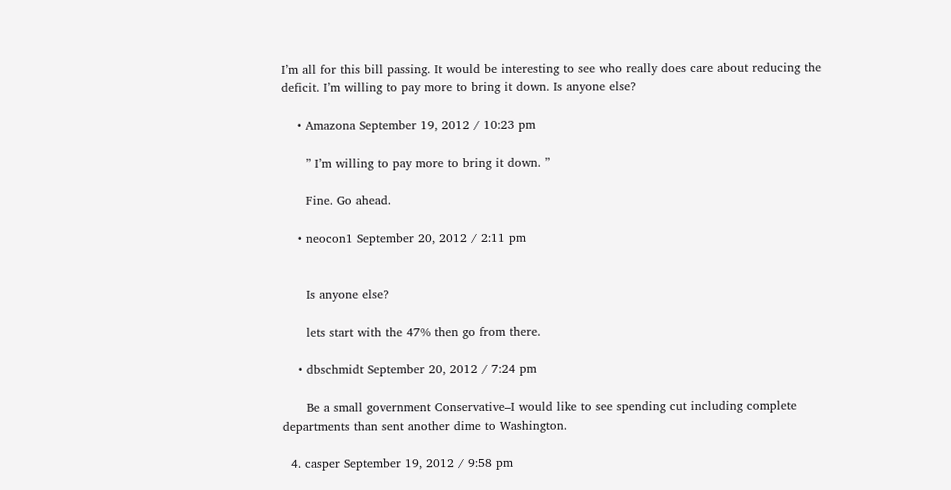I’m all for this bill passing. It would be interesting to see who really does care about reducing the deficit. I’m willing to pay more to bring it down. Is anyone else?

    • Amazona September 19, 2012 / 10:23 pm

      ” I’m willing to pay more to bring it down. ”

      Fine. Go ahead.

    • neocon1 September 20, 2012 / 2:11 pm


      Is anyone else?

      lets start with the 47% then go from there.

    • dbschmidt September 20, 2012 / 7:24 pm

      Be a small government Conservative–I would like to see spending cut including complete departments than sent another dime to Washington.

  4. casper September 19, 2012 / 9:58 pm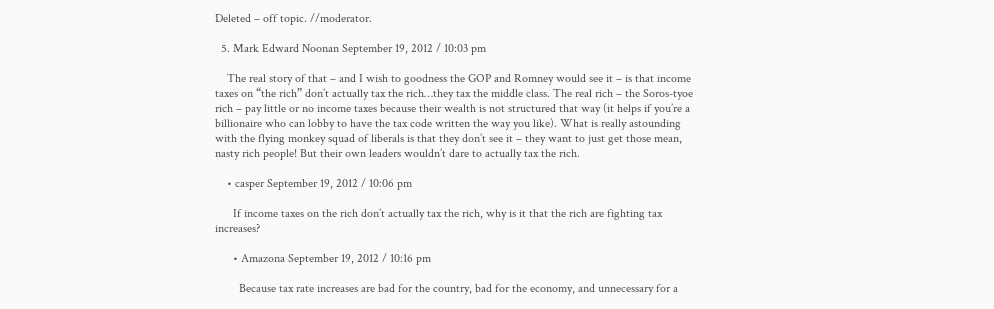Deleted – off topic. //moderator.

  5. Mark Edward Noonan September 19, 2012 / 10:03 pm

    The real story of that – and I wish to goodness the GOP and Romney would see it – is that income taxes on “the rich” don’t actually tax the rich…they tax the middle class. The real rich – the Soros-tyoe rich – pay little or no income taxes because their wealth is not structured that way (it helps if you’re a billionaire who can lobby to have the tax code written the way you like). What is really astounding with the flying monkey squad of liberals is that they don’t see it – they want to just get those mean, nasty rich people! But their own leaders wouldn’t dare to actually tax the rich.

    • casper September 19, 2012 / 10:06 pm

      If income taxes on the rich don’t actually tax the rich, why is it that the rich are fighting tax increases?

      • Amazona September 19, 2012 / 10:16 pm

        Because tax rate increases are bad for the country, bad for the economy, and unnecessary for a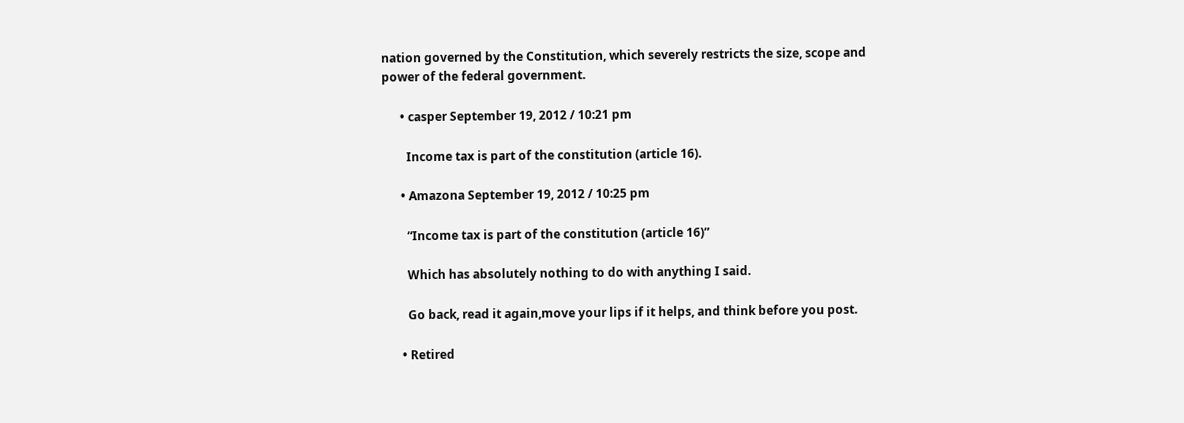nation governed by the Constitution, which severely restricts the size, scope and power of the federal government.

      • casper September 19, 2012 / 10:21 pm

        Income tax is part of the constitution (article 16).

      • Amazona September 19, 2012 / 10:25 pm

        “Income tax is part of the constitution (article 16)”

        Which has absolutely nothing to do with anything I said.

        Go back, read it again,move your lips if it helps, and think before you post.

      • Retired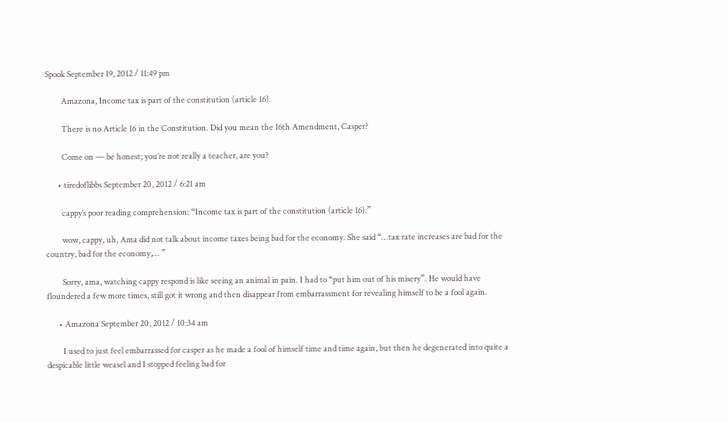Spook September 19, 2012 / 11:49 pm

        Amazona, Income tax is part of the constitution (article 16).

        There is no Article 16 in the Constitution. Did you mean the 16th Amendment, Casper?

        Come on — be honest; you’re not really a teacher, are you?

      • tiredoflibbs September 20, 2012 / 6:21 am

        cappy’s poor reading comprehension: “Income tax is part of the constitution (article 16).”

        wow, cappy, uh, Ama did not talk about income taxes being bad for the economy. She said “…tax rate increases are bad for the country, bad for the economy,… ”

        Sorry, ama, watching cappy respond is like seeing an animal in pain. I had to “put him out of his misery”. He would have floundered a few more times, still got it wrong and then disappear from embarrassment for revealing himself to be a fool again.

      • Amazona September 20, 2012 / 10:34 am

        I used to just feel embarrassed for casper as he made a fool of himself time and time again, but then he degenerated into quite a despicable little weasel and I stopped feeling bad for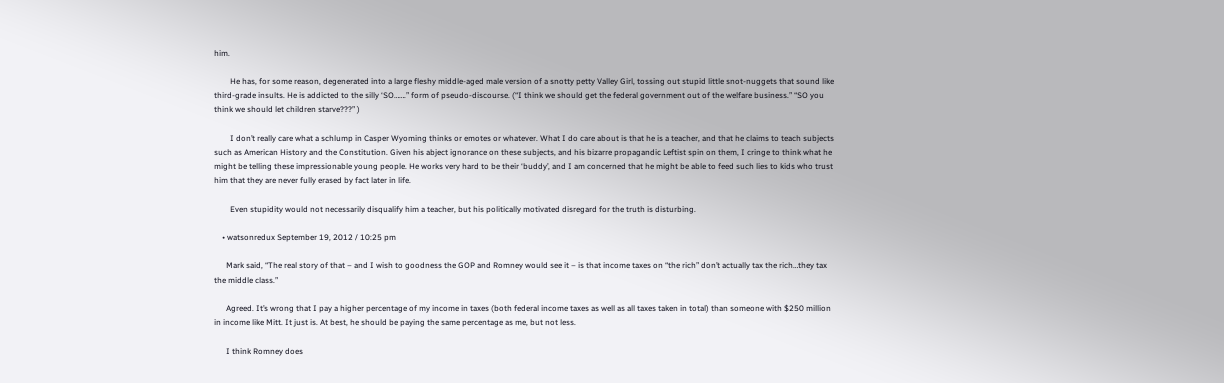him.

        He has, for some reason, degenerated into a large fleshy middle-aged male version of a snotty petty Valley Girl, tossing out stupid little snot-nuggets that sound like third-grade insults. He is addicted to the silly ‘SO…….” form of pseudo-discourse. (“I think we should get the federal government out of the welfare business.” “SO you think we should let children starve???” )

        I don’t really care what a schlump in Casper Wyoming thinks or emotes or whatever. What I do care about is that he is a teacher, and that he claims to teach subjects such as American History and the Constitution. Given his abject ignorance on these subjects, and his bizarre propagandic Leftist spin on them, I cringe to think what he might be telling these impressionable young people. He works very hard to be their ‘buddy’, and I am concerned that he might be able to feed such lies to kids who trust him that they are never fully erased by fact later in life.

        Even stupidity would not necessarily disqualify him a teacher, but his politically motivated disregard for the truth is disturbing.

    • watsonredux September 19, 2012 / 10:25 pm

      Mark said, “The real story of that – and I wish to goodness the GOP and Romney would see it – is that income taxes on “the rich” don’t actually tax the rich…they tax the middle class.”

      Agreed. It’s wrong that I pay a higher percentage of my income in taxes (both federal income taxes as well as all taxes taken in total) than someone with $250 million in income like Mitt. It just is. At best, he should be paying the same percentage as me, but not less.

      I think Romney does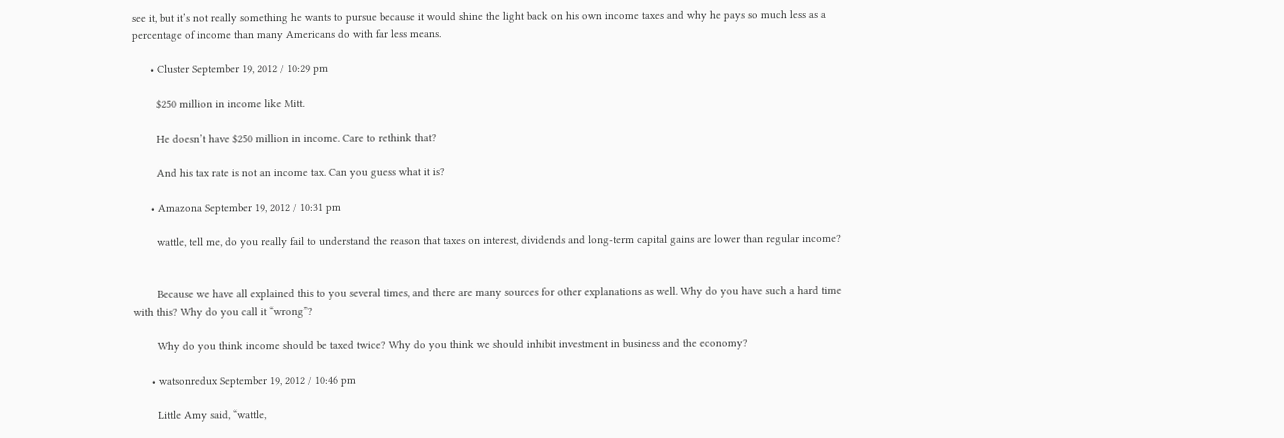see it, but it’s not really something he wants to pursue because it would shine the light back on his own income taxes and why he pays so much less as a percentage of income than many Americans do with far less means.

      • Cluster September 19, 2012 / 10:29 pm

        $250 million in income like Mitt.

        He doesn’t have $250 million in income. Care to rethink that?

        And his tax rate is not an income tax. Can you guess what it is?

      • Amazona September 19, 2012 / 10:31 pm

        wattle, tell me, do you really fail to understand the reason that taxes on interest, dividends and long-term capital gains are lower than regular income?


        Because we have all explained this to you several times, and there are many sources for other explanations as well. Why do you have such a hard time with this? Why do you call it “wrong”?

        Why do you think income should be taxed twice? Why do you think we should inhibit investment in business and the economy?

      • watsonredux September 19, 2012 / 10:46 pm

        Little Amy said, “wattle,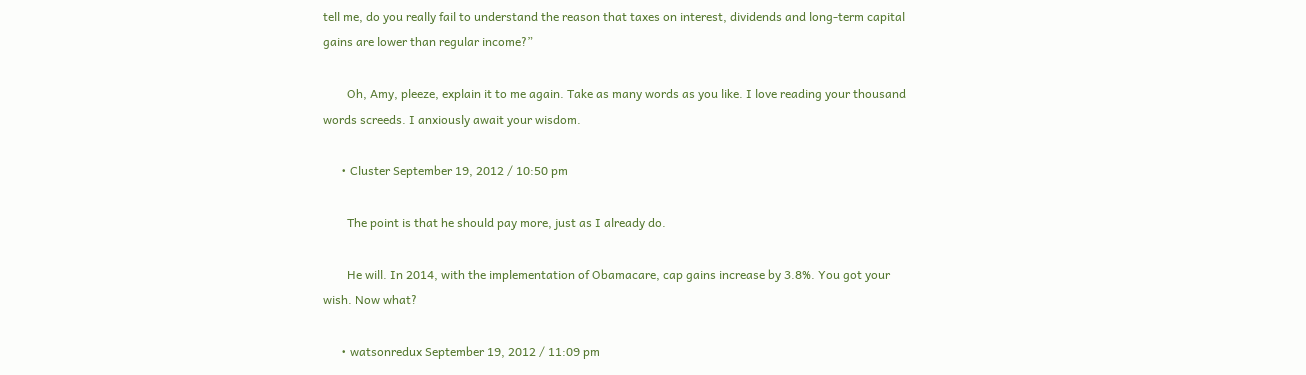tell me, do you really fail to understand the reason that taxes on interest, dividends and long-term capital gains are lower than regular income?”

        Oh, Amy, pleeze, explain it to me again. Take as many words as you like. I love reading your thousand words screeds. I anxiously await your wisdom.

      • Cluster September 19, 2012 / 10:50 pm

        The point is that he should pay more, just as I already do.

        He will. In 2014, with the implementation of Obamacare, cap gains increase by 3.8%. You got your wish. Now what?

      • watsonredux September 19, 2012 / 11:09 pm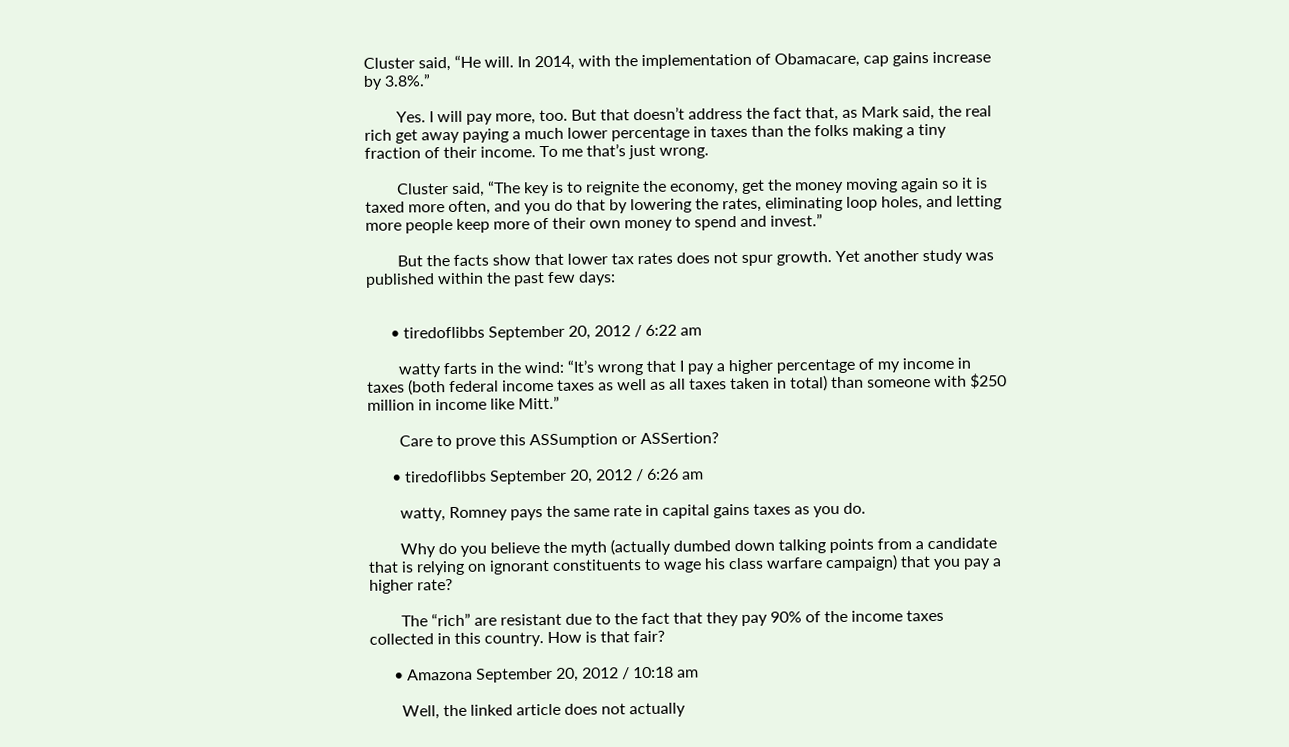Cluster said, “He will. In 2014, with the implementation of Obamacare, cap gains increase by 3.8%.”

        Yes. I will pay more, too. But that doesn’t address the fact that, as Mark said, the real rich get away paying a much lower percentage in taxes than the folks making a tiny fraction of their income. To me that’s just wrong.

        Cluster said, “The key is to reignite the economy, get the money moving again so it is taxed more often, and you do that by lowering the rates, eliminating loop holes, and letting more people keep more of their own money to spend and invest.”

        But the facts show that lower tax rates does not spur growth. Yet another study was published within the past few days:


      • tiredoflibbs September 20, 2012 / 6:22 am

        watty farts in the wind: “It’s wrong that I pay a higher percentage of my income in taxes (both federal income taxes as well as all taxes taken in total) than someone with $250 million in income like Mitt.”

        Care to prove this ASSumption or ASSertion?

      • tiredoflibbs September 20, 2012 / 6:26 am

        watty, Romney pays the same rate in capital gains taxes as you do.

        Why do you believe the myth (actually dumbed down talking points from a candidate that is relying on ignorant constituents to wage his class warfare campaign) that you pay a higher rate?

        The “rich” are resistant due to the fact that they pay 90% of the income taxes collected in this country. How is that fair?

      • Amazona September 20, 2012 / 10:18 am

        Well, the linked article does not actually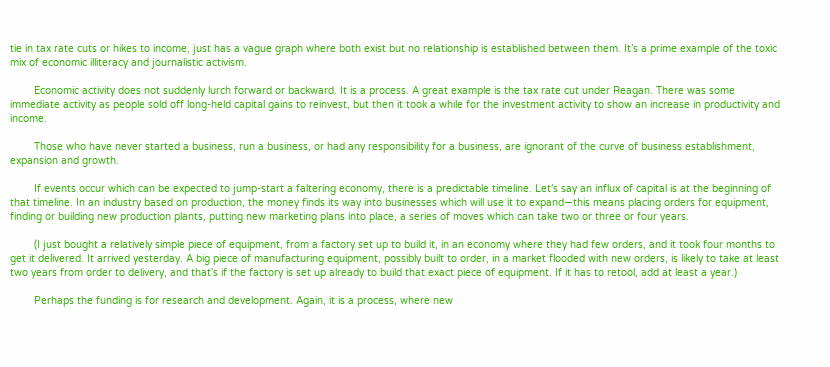tie in tax rate cuts or hikes to income, just has a vague graph where both exist but no relationship is established between them. It’s a prime example of the toxic mix of economic illiteracy and journalistic activism.

        Economic activity does not suddenly lurch forward or backward. It is a process. A great example is the tax rate cut under Reagan. There was some immediate activity as people sold off long-held capital gains to reinvest, but then it took a while for the investment activity to show an increase in productivity and income.

        Those who have never started a business, run a business, or had any responsibility for a business, are ignorant of the curve of business establishment, expansion and growth.

        If events occur which can be expected to jump-start a faltering economy, there is a predictable timeline. Let’s say an influx of capital is at the beginning of that timeline. In an industry based on production, the money finds its way into businesses which will use it to expand—this means placing orders for equipment, finding or building new production plants, putting new marketing plans into place, a series of moves which can take two or three or four years.

        (I just bought a relatively simple piece of equipment, from a factory set up to build it, in an economy where they had few orders, and it took four months to get it delivered. It arrived yesterday. A big piece of manufacturing equipment, possibly built to order, in a market flooded with new orders, is likely to take at least two years from order to delivery, and that’s if the factory is set up already to build that exact piece of equipment. If it has to retool, add at least a year.)

        Perhaps the funding is for research and development. Again, it is a process, where new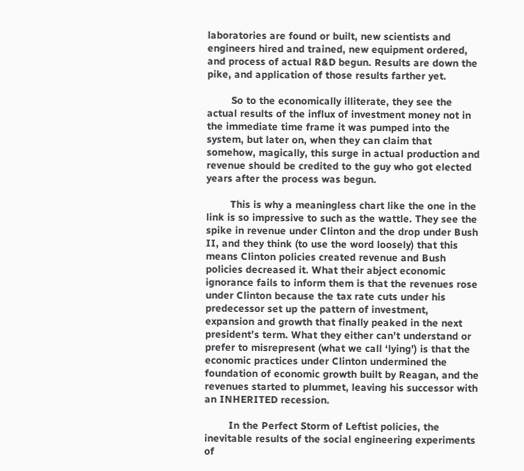laboratories are found or built, new scientists and engineers hired and trained, new equipment ordered, and process of actual R&D begun. Results are down the pike, and application of those results farther yet.

        So to the economically illiterate, they see the actual results of the influx of investment money not in the immediate time frame it was pumped into the system, but later on, when they can claim that somehow, magically, this surge in actual production and revenue should be credited to the guy who got elected years after the process was begun.

        This is why a meaningless chart like the one in the link is so impressive to such as the wattle. They see the spike in revenue under Clinton and the drop under Bush II, and they think (to use the word loosely) that this means Clinton policies created revenue and Bush policies decreased it. What their abject economic ignorance fails to inform them is that the revenues rose under Clinton because the tax rate cuts under his predecessor set up the pattern of investment, expansion and growth that finally peaked in the next president’s term. What they either can’t understand or prefer to misrepresent (what we call ‘lying’) is that the economic practices under Clinton undermined the foundation of economic growth built by Reagan, and the revenues started to plummet, leaving his successor with an INHERITED recession.

        In the Perfect Storm of Leftist policies, the inevitable results of the social engineering experiments of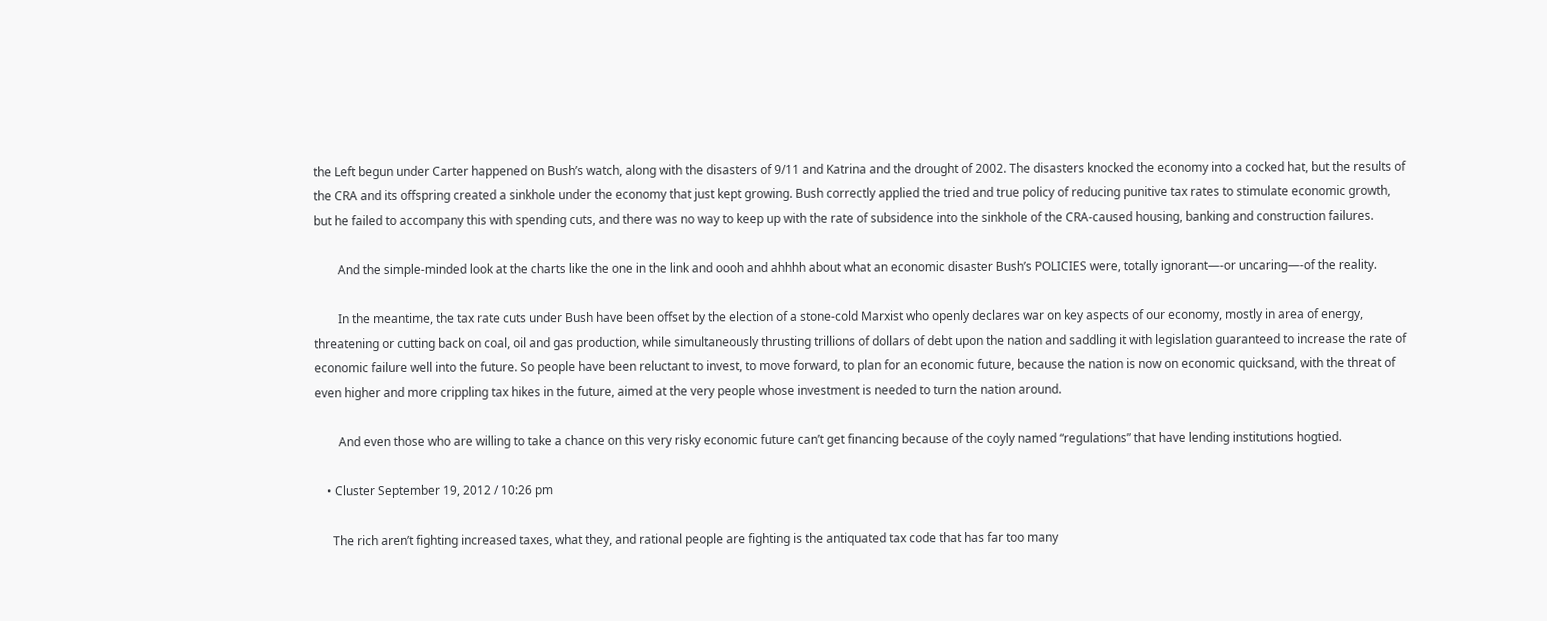the Left begun under Carter happened on Bush’s watch, along with the disasters of 9/11 and Katrina and the drought of 2002. The disasters knocked the economy into a cocked hat, but the results of the CRA and its offspring created a sinkhole under the economy that just kept growing. Bush correctly applied the tried and true policy of reducing punitive tax rates to stimulate economic growth, but he failed to accompany this with spending cuts, and there was no way to keep up with the rate of subsidence into the sinkhole of the CRA-caused housing, banking and construction failures.

        And the simple-minded look at the charts like the one in the link and oooh and ahhhh about what an economic disaster Bush’s POLICIES were, totally ignorant—-or uncaring—-of the reality.

        In the meantime, the tax rate cuts under Bush have been offset by the election of a stone-cold Marxist who openly declares war on key aspects of our economy, mostly in area of energy, threatening or cutting back on coal, oil and gas production, while simultaneously thrusting trillions of dollars of debt upon the nation and saddling it with legislation guaranteed to increase the rate of economic failure well into the future. So people have been reluctant to invest, to move forward, to plan for an economic future, because the nation is now on economic quicksand, with the threat of even higher and more crippling tax hikes in the future, aimed at the very people whose investment is needed to turn the nation around.

        And even those who are willing to take a chance on this very risky economic future can’t get financing because of the coyly named “regulations” that have lending institutions hogtied.

    • Cluster September 19, 2012 / 10:26 pm

      The rich aren’t fighting increased taxes, what they, and rational people are fighting is the antiquated tax code that has far too many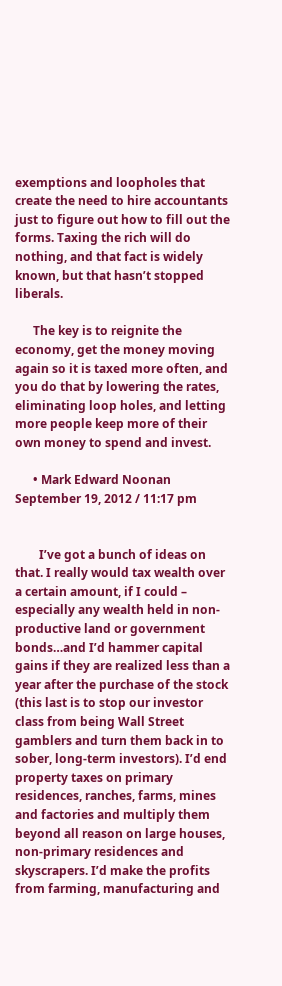exemptions and loopholes that create the need to hire accountants just to figure out how to fill out the forms. Taxing the rich will do nothing, and that fact is widely known, but that hasn’t stopped liberals.

      The key is to reignite the economy, get the money moving again so it is taxed more often, and you do that by lowering the rates, eliminating loop holes, and letting more people keep more of their own money to spend and invest.

      • Mark Edward Noonan September 19, 2012 / 11:17 pm


        I’ve got a bunch of ideas on that. I really would tax wealth over a certain amount, if I could – especially any wealth held in non-productive land or government bonds…and I’d hammer capital gains if they are realized less than a year after the purchase of the stock (this last is to stop our investor class from being Wall Street gamblers and turn them back in to sober, long-term investors). I’d end property taxes on primary residences, ranches, farms, mines and factories and multiply them beyond all reason on large houses, non-primary residences and skyscrapers. I’d make the profits from farming, manufacturing and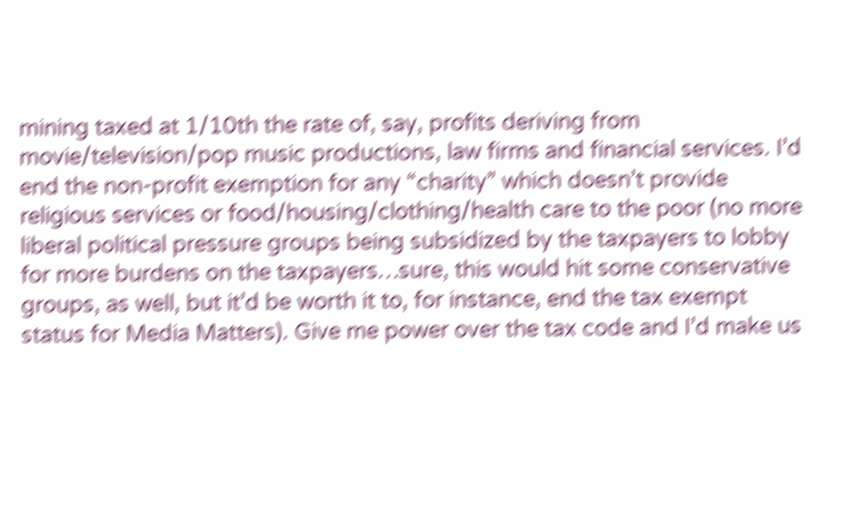mining taxed at 1/10th the rate of, say, profits deriving from movie/television/pop music productions, law firms and financial services. I’d end the non-profit exemption for any “charity” which doesn’t provide religious services or food/housing/clothing/health care to the poor (no more liberal political pressure groups being subsidized by the taxpayers to lobby for more burdens on the taxpayers…sure, this would hit some conservative groups, as well, but it’d be worth it to, for instance, end the tax exempt status for Media Matters). Give me power over the tax code and I’d make us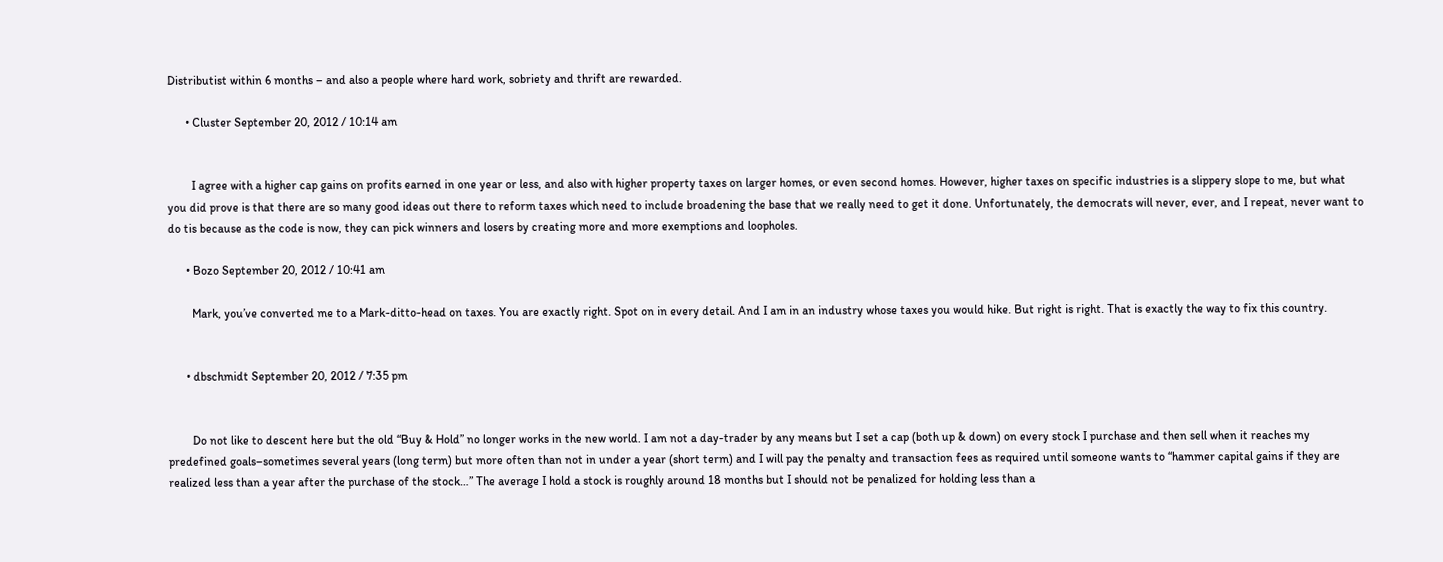Distributist within 6 months – and also a people where hard work, sobriety and thrift are rewarded.

      • Cluster September 20, 2012 / 10:14 am


        I agree with a higher cap gains on profits earned in one year or less, and also with higher property taxes on larger homes, or even second homes. However, higher taxes on specific industries is a slippery slope to me, but what you did prove is that there are so many good ideas out there to reform taxes which need to include broadening the base that we really need to get it done. Unfortunately, the democrats will never, ever, and I repeat, never want to do tis because as the code is now, they can pick winners and losers by creating more and more exemptions and loopholes.

      • Bozo September 20, 2012 / 10:41 am

        Mark, you’ve converted me to a Mark-ditto-head on taxes. You are exactly right. Spot on in every detail. And I am in an industry whose taxes you would hike. But right is right. That is exactly the way to fix this country.


      • dbschmidt September 20, 2012 / 7:35 pm


        Do not like to descent here but the old “Buy & Hold” no longer works in the new world. I am not a day-trader by any means but I set a cap (both up & down) on every stock I purchase and then sell when it reaches my predefined goals–sometimes several years (long term) but more often than not in under a year (short term) and I will pay the penalty and transaction fees as required until someone wants to “hammer capital gains if they are realized less than a year after the purchase of the stock…” The average I hold a stock is roughly around 18 months but I should not be penalized for holding less than a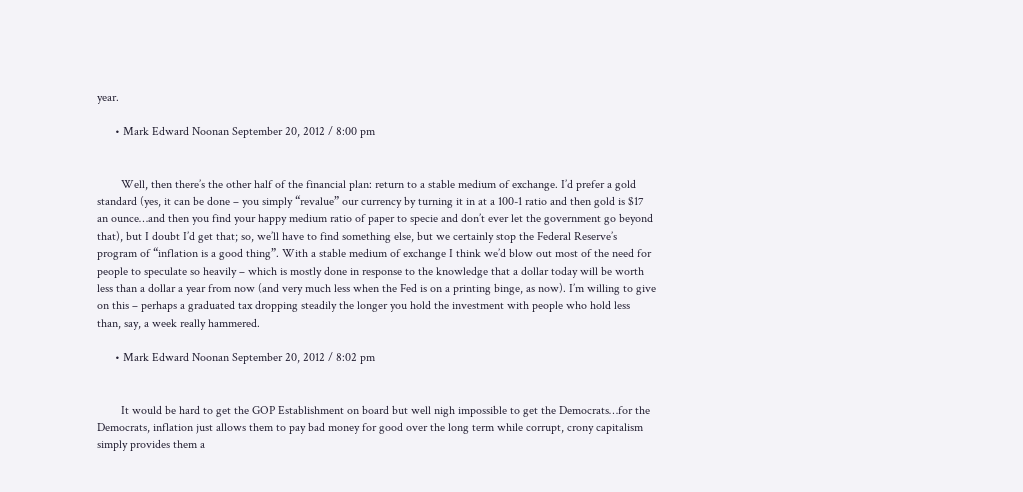year.

      • Mark Edward Noonan September 20, 2012 / 8:00 pm


        Well, then there’s the other half of the financial plan: return to a stable medium of exchange. I’d prefer a gold standard (yes, it can be done – you simply “revalue” our currency by turning it in at a 100-1 ratio and then gold is $17 an ounce…and then you find your happy medium ratio of paper to specie and don’t ever let the government go beyond that), but I doubt I’d get that; so, we’ll have to find something else, but we certainly stop the Federal Reserve’s program of “inflation is a good thing”. With a stable medium of exchange I think we’d blow out most of the need for people to speculate so heavily – which is mostly done in response to the knowledge that a dollar today will be worth less than a dollar a year from now (and very much less when the Fed is on a printing binge, as now). I’m willing to give on this – perhaps a graduated tax dropping steadily the longer you hold the investment with people who hold less than, say, a week really hammered.

      • Mark Edward Noonan September 20, 2012 / 8:02 pm


        It would be hard to get the GOP Establishment on board but well nigh impossible to get the Democrats…for the Democrats, inflation just allows them to pay bad money for good over the long term while corrupt, crony capitalism simply provides them a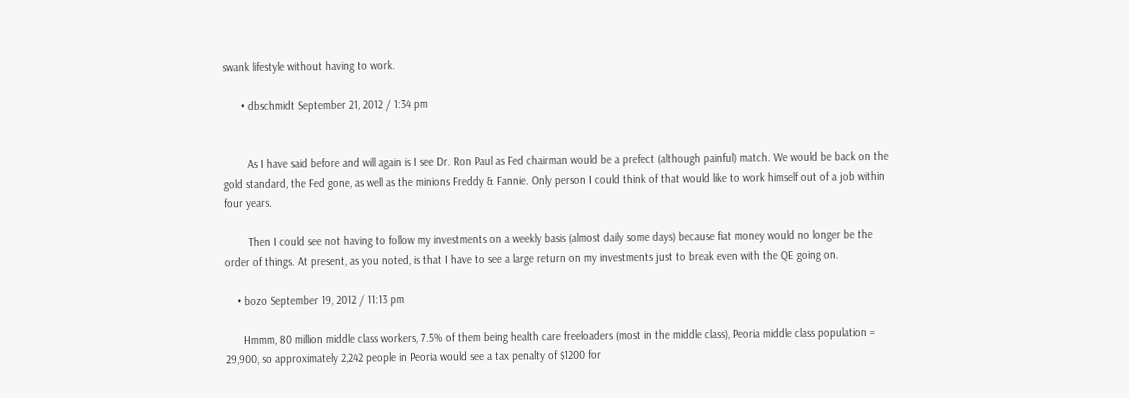swank lifestyle without having to work.

      • dbschmidt September 21, 2012 / 1:34 pm


        As I have said before and will again is I see Dr. Ron Paul as Fed chairman would be a prefect (although painful) match. We would be back on the gold standard, the Fed gone, as well as the minions Freddy & Fannie. Only person I could think of that would like to work himself out of a job within four years.

        Then I could see not having to follow my investments on a weekly basis (almost daily some days) because fiat money would no longer be the order of things. At present, as you noted, is that I have to see a large return on my investments just to break even with the QE going on.

    • bozo September 19, 2012 / 11:13 pm

      Hmmm, 80 million middle class workers, 7.5% of them being health care freeloaders (most in the middle class), Peoria middle class population = 29,900, so approximately 2,242 people in Peoria would see a tax penalty of $1200 for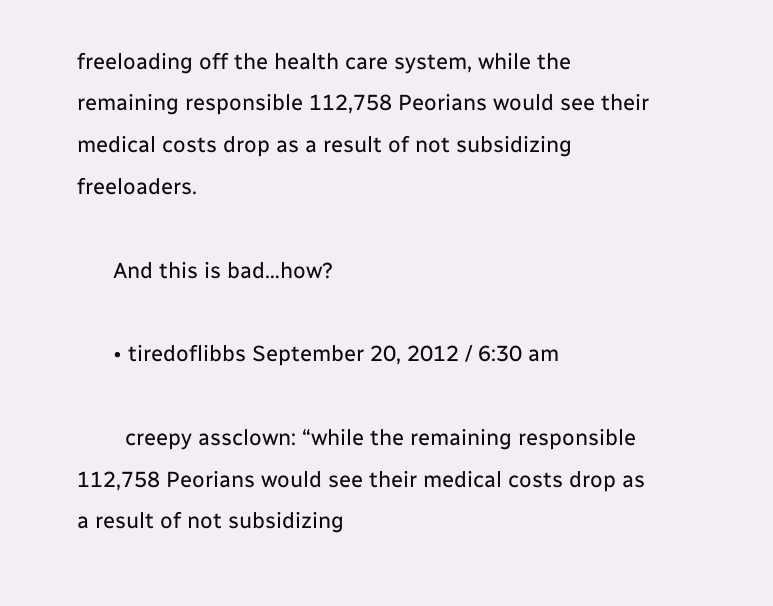freeloading off the health care system, while the remaining responsible 112,758 Peorians would see their medical costs drop as a result of not subsidizing freeloaders.

      And this is bad…how?

      • tiredoflibbs September 20, 2012 / 6:30 am

        creepy assclown: “while the remaining responsible 112,758 Peorians would see their medical costs drop as a result of not subsidizing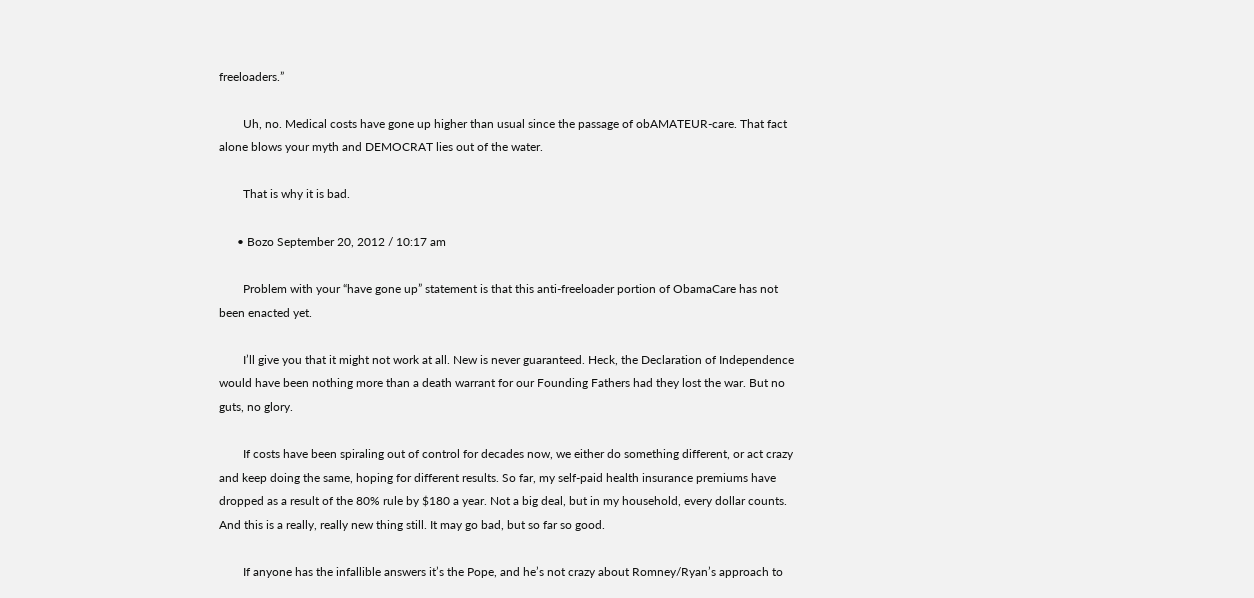freeloaders.”

        Uh, no. Medical costs have gone up higher than usual since the passage of obAMATEUR-care. That fact alone blows your myth and DEMOCRAT lies out of the water.

        That is why it is bad.

      • Bozo September 20, 2012 / 10:17 am

        Problem with your “have gone up” statement is that this anti-freeloader portion of ObamaCare has not been enacted yet.

        I’ll give you that it might not work at all. New is never guaranteed. Heck, the Declaration of Independence would have been nothing more than a death warrant for our Founding Fathers had they lost the war. But no guts, no glory.

        If costs have been spiraling out of control for decades now, we either do something different, or act crazy and keep doing the same, hoping for different results. So far, my self-paid health insurance premiums have dropped as a result of the 80% rule by $180 a year. Not a big deal, but in my household, every dollar counts. And this is a really, really new thing still. It may go bad, but so far so good.

        If anyone has the infallible answers it’s the Pope, and he’s not crazy about Romney/Ryan’s approach to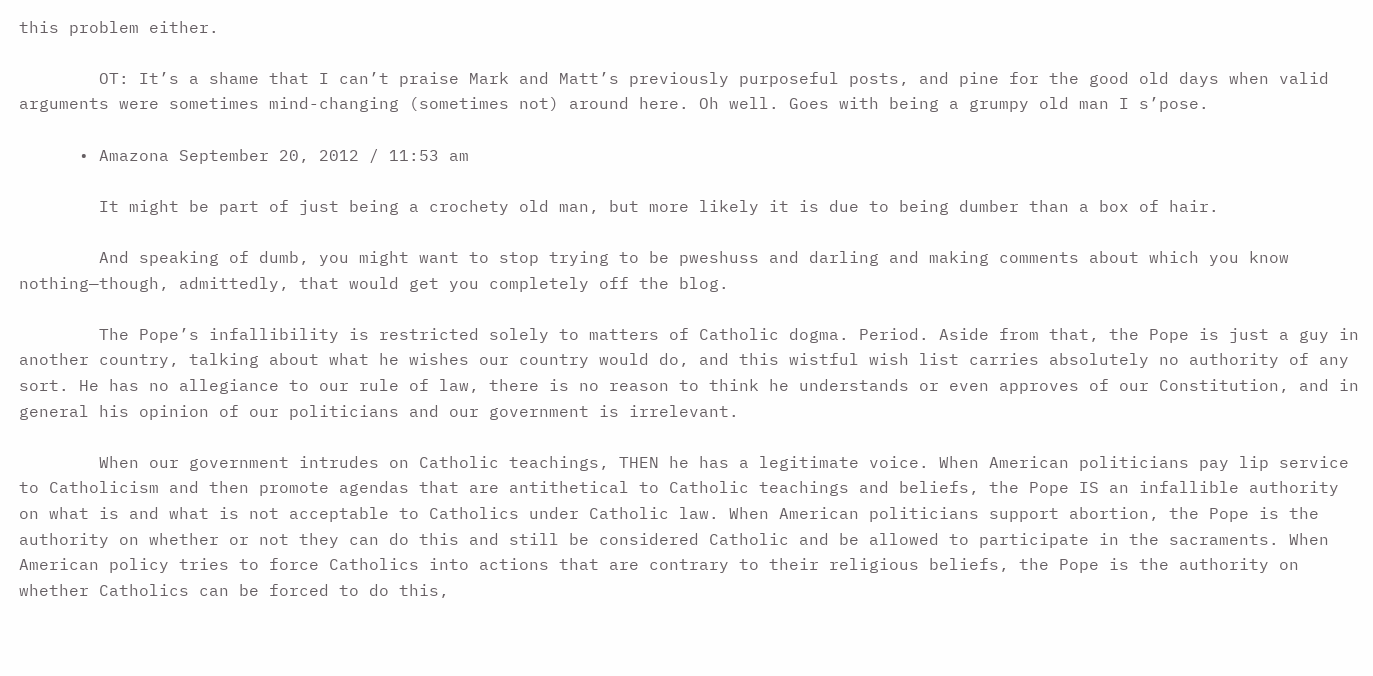this problem either.

        OT: It’s a shame that I can’t praise Mark and Matt’s previously purposeful posts, and pine for the good old days when valid arguments were sometimes mind-changing (sometimes not) around here. Oh well. Goes with being a grumpy old man I s’pose.

      • Amazona September 20, 2012 / 11:53 am

        It might be part of just being a crochety old man, but more likely it is due to being dumber than a box of hair.

        And speaking of dumb, you might want to stop trying to be pweshuss and darling and making comments about which you know nothing—though, admittedly, that would get you completely off the blog.

        The Pope’s infallibility is restricted solely to matters of Catholic dogma. Period. Aside from that, the Pope is just a guy in another country, talking about what he wishes our country would do, and this wistful wish list carries absolutely no authority of any sort. He has no allegiance to our rule of law, there is no reason to think he understands or even approves of our Constitution, and in general his opinion of our politicians and our government is irrelevant.

        When our government intrudes on Catholic teachings, THEN he has a legitimate voice. When American politicians pay lip service to Catholicism and then promote agendas that are antithetical to Catholic teachings and beliefs, the Pope IS an infallible authority on what is and what is not acceptable to Catholics under Catholic law. When American politicians support abortion, the Pope is the authority on whether or not they can do this and still be considered Catholic and be allowed to participate in the sacraments. When American policy tries to force Catholics into actions that are contrary to their religious beliefs, the Pope is the authority on whether Catholics can be forced to do this,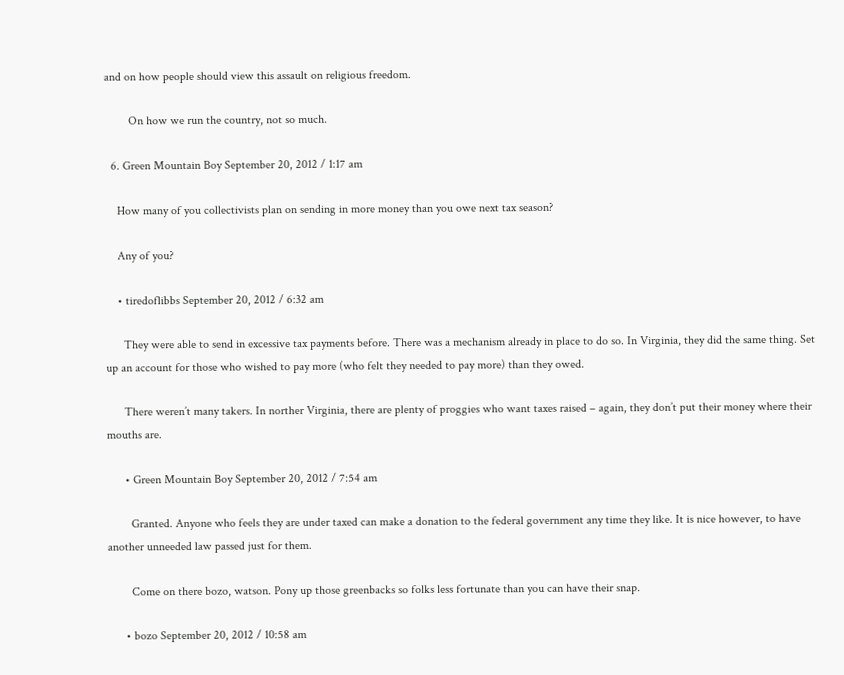and on how people should view this assault on religious freedom.

        On how we run the country, not so much.

  6. Green Mountain Boy September 20, 2012 / 1:17 am

    How many of you collectivists plan on sending in more money than you owe next tax season?

    Any of you?

    • tiredoflibbs September 20, 2012 / 6:32 am

      They were able to send in excessive tax payments before. There was a mechanism already in place to do so. In Virginia, they did the same thing. Set up an account for those who wished to pay more (who felt they needed to pay more) than they owed.

      There weren’t many takers. In norther Virginia, there are plenty of proggies who want taxes raised – again, they don’t put their money where their mouths are.

      • Green Mountain Boy September 20, 2012 / 7:54 am

        Granted. Anyone who feels they are under taxed can make a donation to the federal government any time they like. It is nice however, to have another unneeded law passed just for them.

        Come on there bozo, watson. Pony up those greenbacks so folks less fortunate than you can have their snap.

      • bozo September 20, 2012 / 10:58 am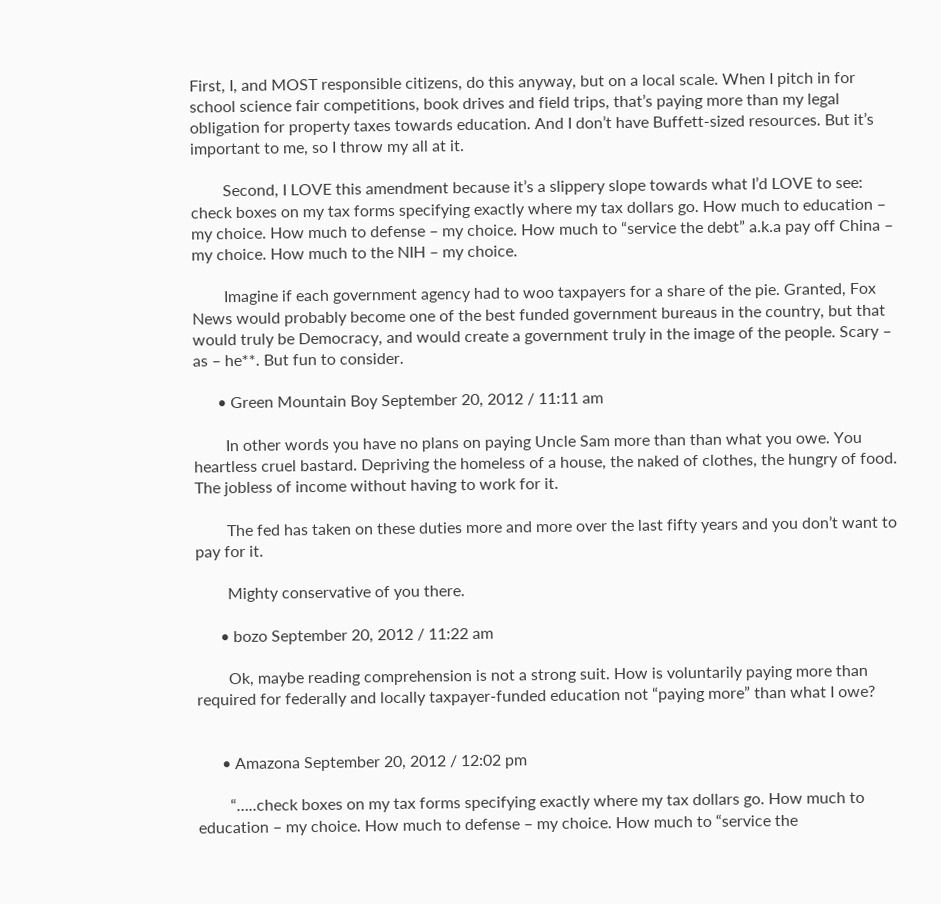First, I, and MOST responsible citizens, do this anyway, but on a local scale. When I pitch in for school science fair competitions, book drives and field trips, that’s paying more than my legal obligation for property taxes towards education. And I don’t have Buffett-sized resources. But it’s important to me, so I throw my all at it.

        Second, I LOVE this amendment because it’s a slippery slope towards what I’d LOVE to see: check boxes on my tax forms specifying exactly where my tax dollars go. How much to education – my choice. How much to defense – my choice. How much to “service the debt” a.k.a pay off China – my choice. How much to the NIH – my choice.

        Imagine if each government agency had to woo taxpayers for a share of the pie. Granted, Fox News would probably become one of the best funded government bureaus in the country, but that would truly be Democracy, and would create a government truly in the image of the people. Scary – as – he**. But fun to consider.

      • Green Mountain Boy September 20, 2012 / 11:11 am

        In other words you have no plans on paying Uncle Sam more than than what you owe. You heartless cruel bastard. Depriving the homeless of a house, the naked of clothes, the hungry of food. The jobless of income without having to work for it.

        The fed has taken on these duties more and more over the last fifty years and you don’t want to pay for it.

        Mighty conservative of you there.

      • bozo September 20, 2012 / 11:22 am

        Ok, maybe reading comprehension is not a strong suit. How is voluntarily paying more than required for federally and locally taxpayer-funded education not “paying more” than what I owe?


      • Amazona September 20, 2012 / 12:02 pm

        “…..check boxes on my tax forms specifying exactly where my tax dollars go. How much to education – my choice. How much to defense – my choice. How much to “service the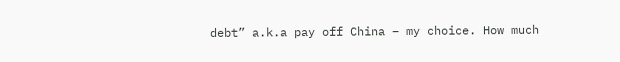debt” a.k.a pay off China – my choice. How much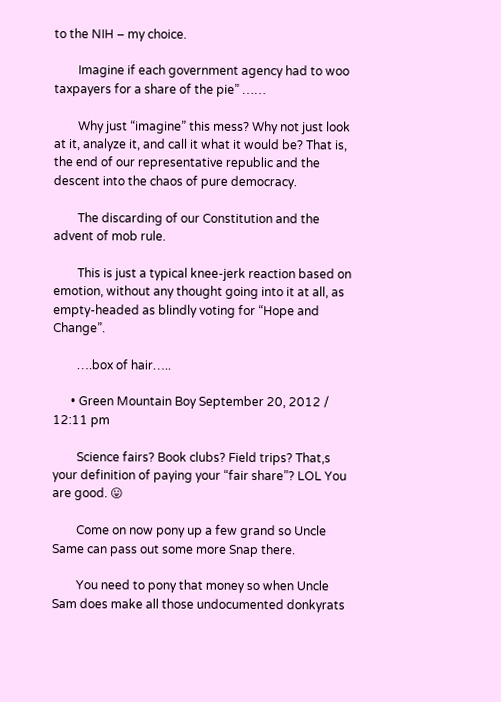to the NIH – my choice.

        Imagine if each government agency had to woo taxpayers for a share of the pie” ……

        Why just “imagine” this mess? Why not just look at it, analyze it, and call it what it would be? That is, the end of our representative republic and the descent into the chaos of pure democracy.

        The discarding of our Constitution and the advent of mob rule.

        This is just a typical knee-jerk reaction based on emotion, without any thought going into it at all, as empty-headed as blindly voting for “Hope and Change”.

        ….box of hair…..

      • Green Mountain Boy September 20, 2012 / 12:11 pm

        Science fairs? Book clubs? Field trips? That,s your definition of paying your “fair share”? LOL You are good. 😛

        Come on now pony up a few grand so Uncle Same can pass out some more Snap there.

        You need to pony that money so when Uncle Sam does make all those undocumented donkyrats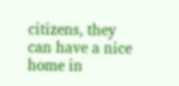citizens, they can have a nice home in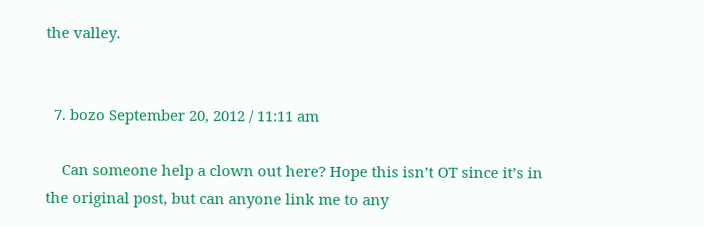the valley.


  7. bozo September 20, 2012 / 11:11 am

    Can someone help a clown out here? Hope this isn’t OT since it’s in the original post, but can anyone link me to any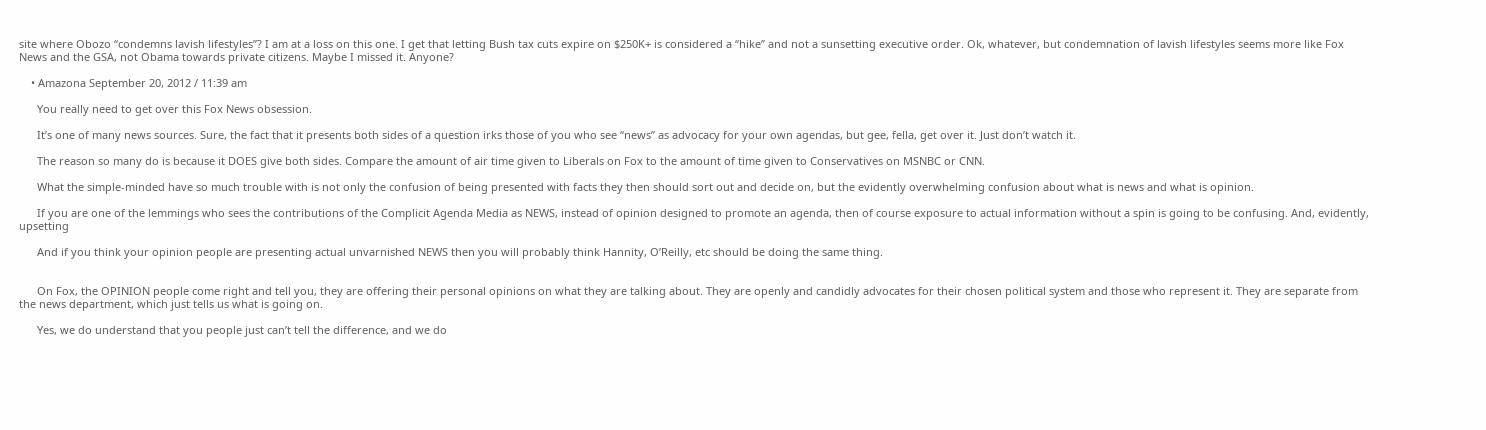site where Obozo “condemns lavish lifestyles”? I am at a loss on this one. I get that letting Bush tax cuts expire on $250K+ is considered a “hike” and not a sunsetting executive order. Ok, whatever, but condemnation of lavish lifestyles seems more like Fox News and the GSA, not Obama towards private citizens. Maybe I missed it. Anyone?

    • Amazona September 20, 2012 / 11:39 am

      You really need to get over this Fox News obsession.

      It’s one of many news sources. Sure, the fact that it presents both sides of a question irks those of you who see “news” as advocacy for your own agendas, but gee, fella, get over it. Just don’t watch it.

      The reason so many do is because it DOES give both sides. Compare the amount of air time given to Liberals on Fox to the amount of time given to Conservatives on MSNBC or CNN.

      What the simple-minded have so much trouble with is not only the confusion of being presented with facts they then should sort out and decide on, but the evidently overwhelming confusion about what is news and what is opinion.

      If you are one of the lemmings who sees the contributions of the Complicit Agenda Media as NEWS, instead of opinion designed to promote an agenda, then of course exposure to actual information without a spin is going to be confusing. And, evidently, upsetting

      And if you think your opinion people are presenting actual unvarnished NEWS then you will probably think Hannity, O’Reilly, etc should be doing the same thing.


      On Fox, the OPINION people come right and tell you, they are offering their personal opinions on what they are talking about. They are openly and candidly advocates for their chosen political system and those who represent it. They are separate from the news department, which just tells us what is going on.

      Yes, we do understand that you people just can’t tell the difference, and we do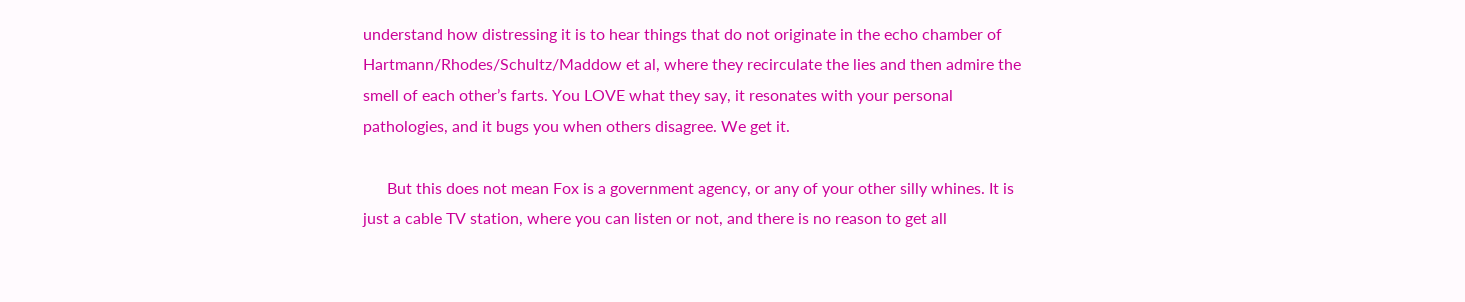understand how distressing it is to hear things that do not originate in the echo chamber of Hartmann/Rhodes/Schultz/Maddow et al, where they recirculate the lies and then admire the smell of each other’s farts. You LOVE what they say, it resonates with your personal pathologies, and it bugs you when others disagree. We get it.

      But this does not mean Fox is a government agency, or any of your other silly whines. It is just a cable TV station, where you can listen or not, and there is no reason to get all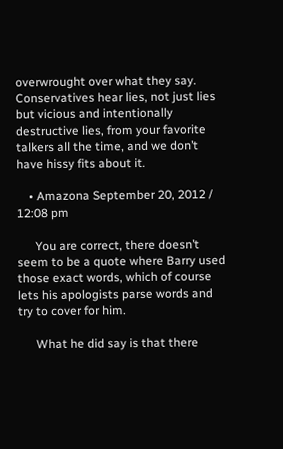overwrought over what they say. Conservatives hear lies, not just lies but vicious and intentionally destructive lies, from your favorite talkers all the time, and we don’t have hissy fits about it.

    • Amazona September 20, 2012 / 12:08 pm

      You are correct, there doesn’t seem to be a quote where Barry used those exact words, which of course lets his apologists parse words and try to cover for him.

      What he did say is that there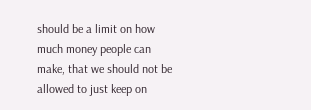should be a limit on how much money people can make, that we should not be allowed to just keep on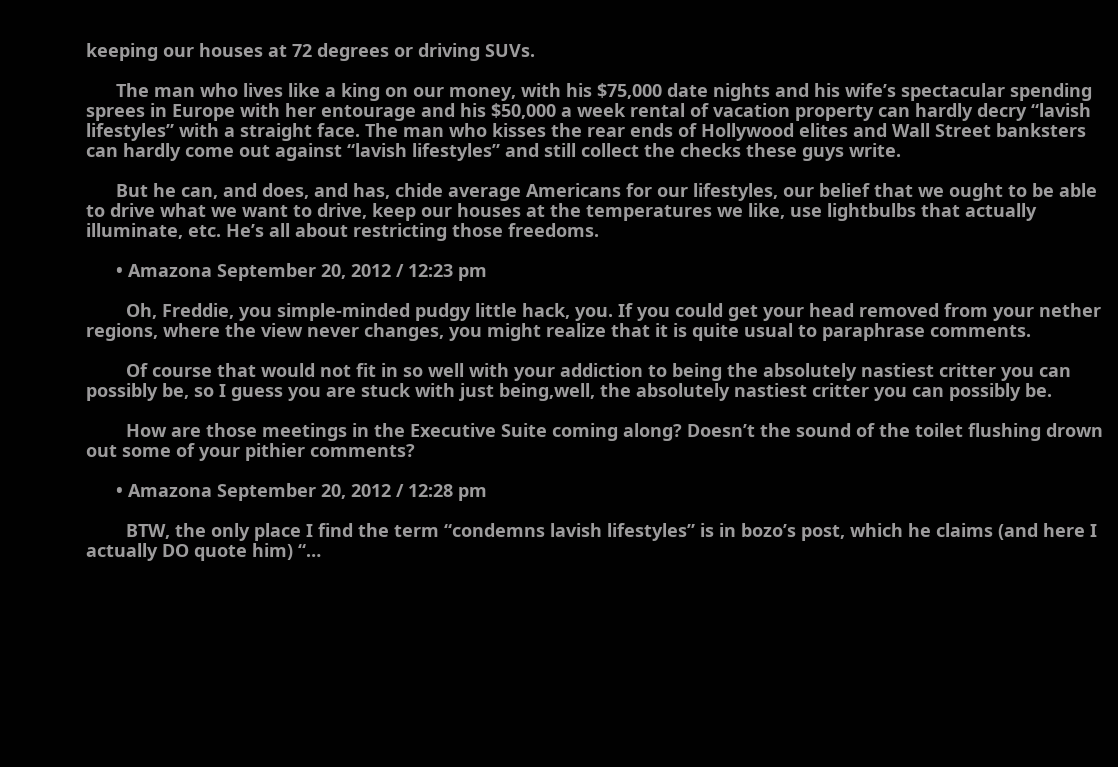keeping our houses at 72 degrees or driving SUVs.

      The man who lives like a king on our money, with his $75,000 date nights and his wife’s spectacular spending sprees in Europe with her entourage and his $50,000 a week rental of vacation property can hardly decry “lavish lifestyles” with a straight face. The man who kisses the rear ends of Hollywood elites and Wall Street banksters can hardly come out against “lavish lifestyles” and still collect the checks these guys write.

      But he can, and does, and has, chide average Americans for our lifestyles, our belief that we ought to be able to drive what we want to drive, keep our houses at the temperatures we like, use lightbulbs that actually illuminate, etc. He’s all about restricting those freedoms.

      • Amazona September 20, 2012 / 12:23 pm

        Oh, Freddie, you simple-minded pudgy little hack, you. If you could get your head removed from your nether regions, where the view never changes, you might realize that it is quite usual to paraphrase comments.

        Of course that would not fit in so well with your addiction to being the absolutely nastiest critter you can possibly be, so I guess you are stuck with just being,well, the absolutely nastiest critter you can possibly be.

        How are those meetings in the Executive Suite coming along? Doesn’t the sound of the toilet flushing drown out some of your pithier comments?

      • Amazona September 20, 2012 / 12:28 pm

        BTW, the only place I find the term “condemns lavish lifestyles” is in bozo’s post, which he claims (and here I actually DO quote him) “…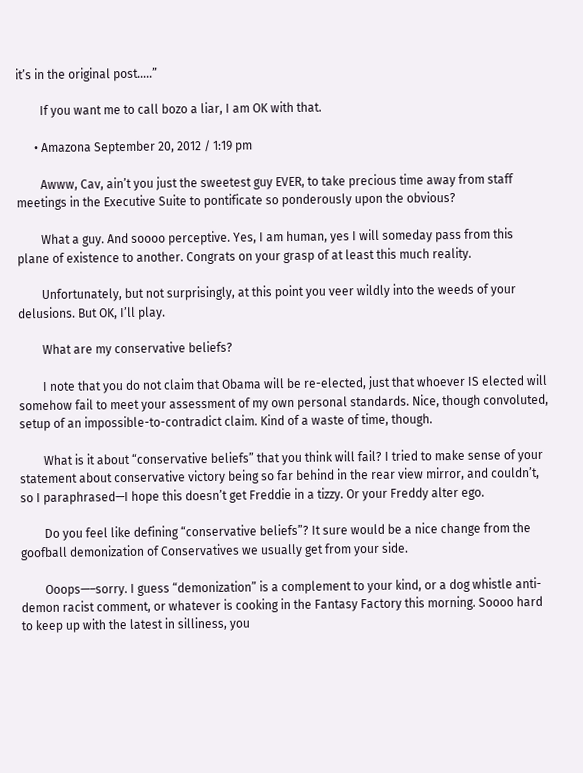it’s in the original post…..”

        If you want me to call bozo a liar, I am OK with that.

      • Amazona September 20, 2012 / 1:19 pm

        Awww, Cav, ain’t you just the sweetest guy EVER, to take precious time away from staff meetings in the Executive Suite to pontificate so ponderously upon the obvious?

        What a guy. And soooo perceptive. Yes, I am human, yes I will someday pass from this plane of existence to another. Congrats on your grasp of at least this much reality.

        Unfortunately, but not surprisingly, at this point you veer wildly into the weeds of your delusions. But OK, I’ll play.

        What are my conservative beliefs?

        I note that you do not claim that Obama will be re-elected, just that whoever IS elected will somehow fail to meet your assessment of my own personal standards. Nice, though convoluted, setup of an impossible-to-contradict claim. Kind of a waste of time, though.

        What is it about “conservative beliefs” that you think will fail? I tried to make sense of your statement about conservative victory being so far behind in the rear view mirror, and couldn’t, so I paraphrased—I hope this doesn’t get Freddie in a tizzy. Or your Freddy alter ego.

        Do you feel like defining “conservative beliefs”? It sure would be a nice change from the goofball demonization of Conservatives we usually get from your side.

        Ooops—–sorry. I guess “demonization” is a complement to your kind, or a dog whistle anti-demon racist comment, or whatever is cooking in the Fantasy Factory this morning. Soooo hard to keep up with the latest in silliness, you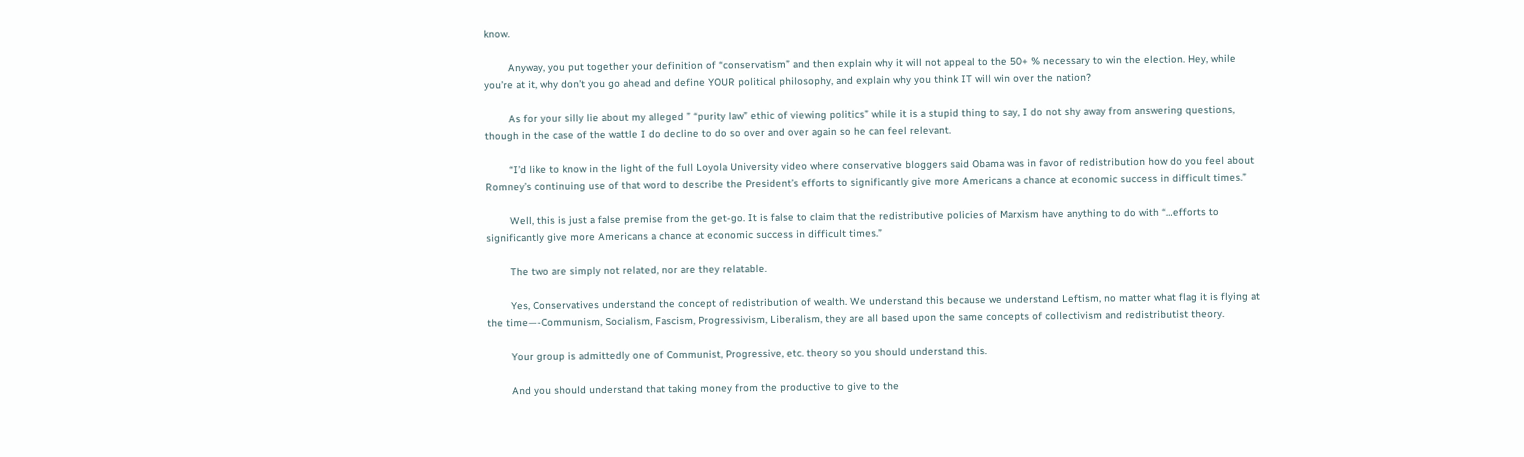know.

        Anyway, you put together your definition of “conservatism” and then explain why it will not appeal to the 50+ % necessary to win the election. Hey, while you’re at it, why don’t you go ahead and define YOUR political philosophy, and explain why you think IT will win over the nation?

        As for your silly lie about my alleged ” “purity law” ethic of viewing politics” while it is a stupid thing to say, I do not shy away from answering questions, though in the case of the wattle I do decline to do so over and over again so he can feel relevant.

        “I’d like to know in the light of the full Loyola University video where conservative bloggers said Obama was in favor of redistribution how do you feel about Romney’s continuing use of that word to describe the President’s efforts to significantly give more Americans a chance at economic success in difficult times.”

        Well, this is just a false premise from the get-go. It is false to claim that the redistributive policies of Marxism have anything to do with “…efforts to significantly give more Americans a chance at economic success in difficult times.”

        The two are simply not related, nor are they relatable.

        Yes, Conservatives understand the concept of redistribution of wealth. We understand this because we understand Leftism, no matter what flag it is flying at the time—-Communism, Socialism, Fascism, Progressivism, Liberalism, they are all based upon the same concepts of collectivism and redistributist theory.

        Your group is admittedly one of Communist, Progressive, etc. theory so you should understand this.

        And you should understand that taking money from the productive to give to the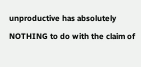unproductive has absolutely NOTHING to do with the claim of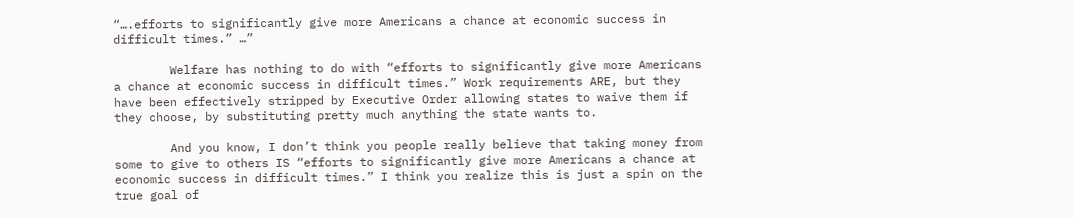“….efforts to significantly give more Americans a chance at economic success in difficult times.” …”

        Welfare has nothing to do with “efforts to significantly give more Americans a chance at economic success in difficult times.” Work requirements ARE, but they have been effectively stripped by Executive Order allowing states to waive them if they choose, by substituting pretty much anything the state wants to.

        And you know, I don’t think you people really believe that taking money from some to give to others IS “efforts to significantly give more Americans a chance at economic success in difficult times.” I think you realize this is just a spin on the true goal of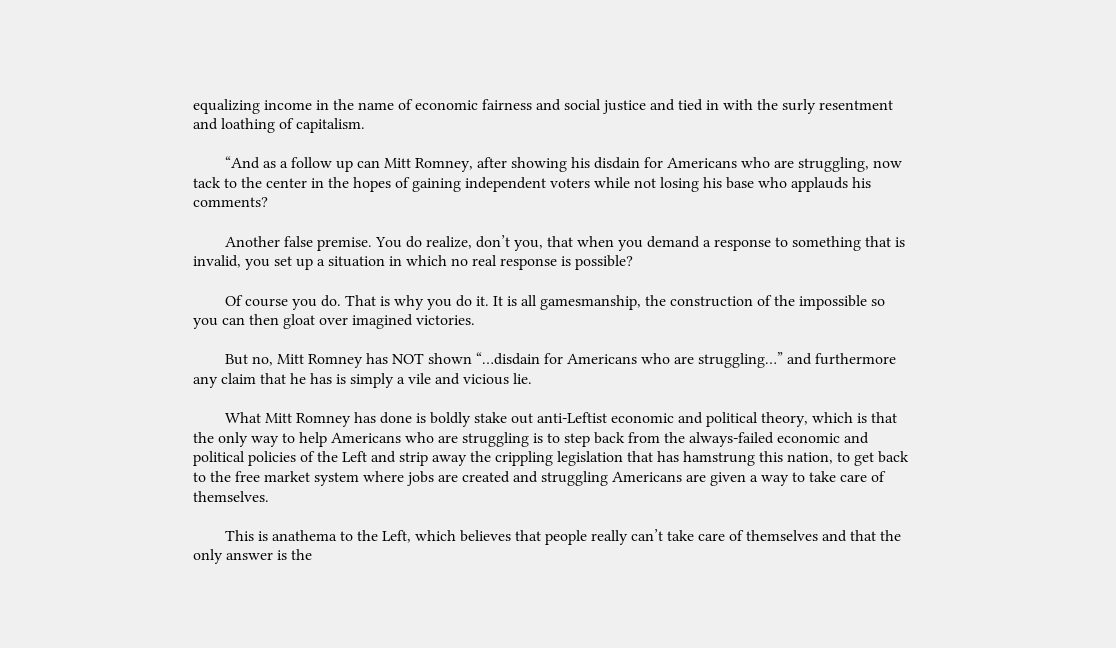equalizing income in the name of economic fairness and social justice and tied in with the surly resentment and loathing of capitalism.

        “And as a follow up can Mitt Romney, after showing his disdain for Americans who are struggling, now tack to the center in the hopes of gaining independent voters while not losing his base who applauds his comments?

        Another false premise. You do realize, don’t you, that when you demand a response to something that is invalid, you set up a situation in which no real response is possible?

        Of course you do. That is why you do it. It is all gamesmanship, the construction of the impossible so you can then gloat over imagined victories.

        But no, Mitt Romney has NOT shown “…disdain for Americans who are struggling…” and furthermore any claim that he has is simply a vile and vicious lie.

        What Mitt Romney has done is boldly stake out anti-Leftist economic and political theory, which is that the only way to help Americans who are struggling is to step back from the always-failed economic and political policies of the Left and strip away the crippling legislation that has hamstrung this nation, to get back to the free market system where jobs are created and struggling Americans are given a way to take care of themselves.

        This is anathema to the Left, which believes that people really can’t take care of themselves and that the only answer is the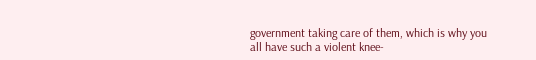government taking care of them, which is why you all have such a violent knee-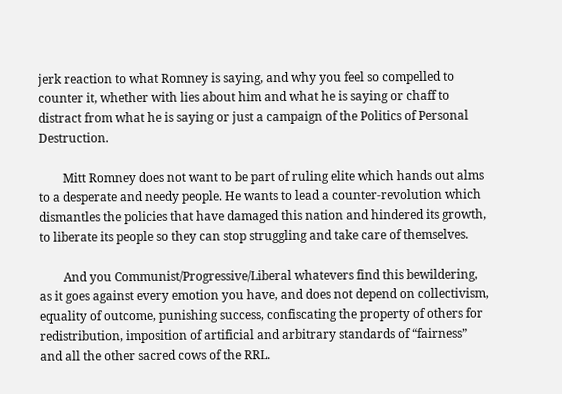jerk reaction to what Romney is saying, and why you feel so compelled to counter it, whether with lies about him and what he is saying or chaff to distract from what he is saying or just a campaign of the Politics of Personal Destruction.

        Mitt Romney does not want to be part of ruling elite which hands out alms to a desperate and needy people. He wants to lead a counter-revolution which dismantles the policies that have damaged this nation and hindered its growth, to liberate its people so they can stop struggling and take care of themselves.

        And you Communist/Progressive/Liberal whatevers find this bewildering, as it goes against every emotion you have, and does not depend on collectivism, equality of outcome, punishing success, confiscating the property of others for redistribution, imposition of artificial and arbitrary standards of “fairness” and all the other sacred cows of the RRL.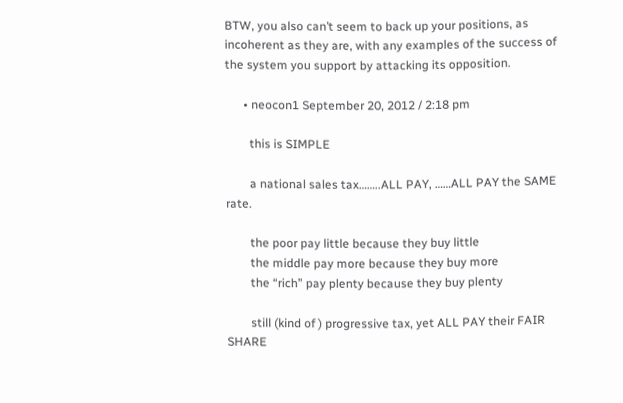BTW, you also can’t seem to back up your positions, as incoherent as they are, with any examples of the success of the system you support by attacking its opposition.

      • neocon1 September 20, 2012 / 2:18 pm

        this is SIMPLE

        a national sales tax……..ALL PAY, ……ALL PAY the SAME rate.

        the poor pay little because they buy little
        the middle pay more because they buy more
        the “rich” pay plenty because they buy plenty

        still (kind of ) progressive tax, yet ALL PAY their FAIR SHARE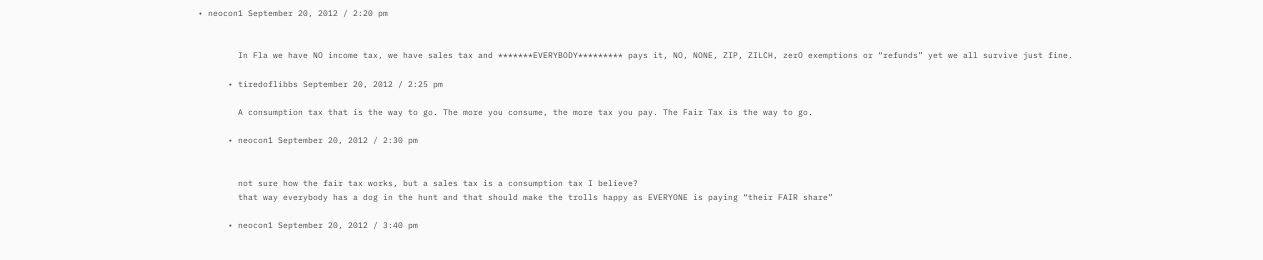• neocon1 September 20, 2012 / 2:20 pm


        In Fla we have NO income tax, we have sales tax and *******EVERYBODY********* pays it, NO, NONE, ZIP, ZILCH, zerO exemptions or “refunds” yet we all survive just fine.

      • tiredoflibbs September 20, 2012 / 2:25 pm

        A consumption tax that is the way to go. The more you consume, the more tax you pay. The Fair Tax is the way to go.

      • neocon1 September 20, 2012 / 2:30 pm


        not sure how the fair tax works, but a sales tax is a consumption tax I believe?
        that way everybody has a dog in the hunt and that should make the trolls happy as EVERYONE is paying “their FAIR share”

      • neocon1 September 20, 2012 / 3:40 pm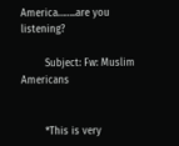America……..are you listening?

        Subject: Fw: Muslim Americans


        *This is very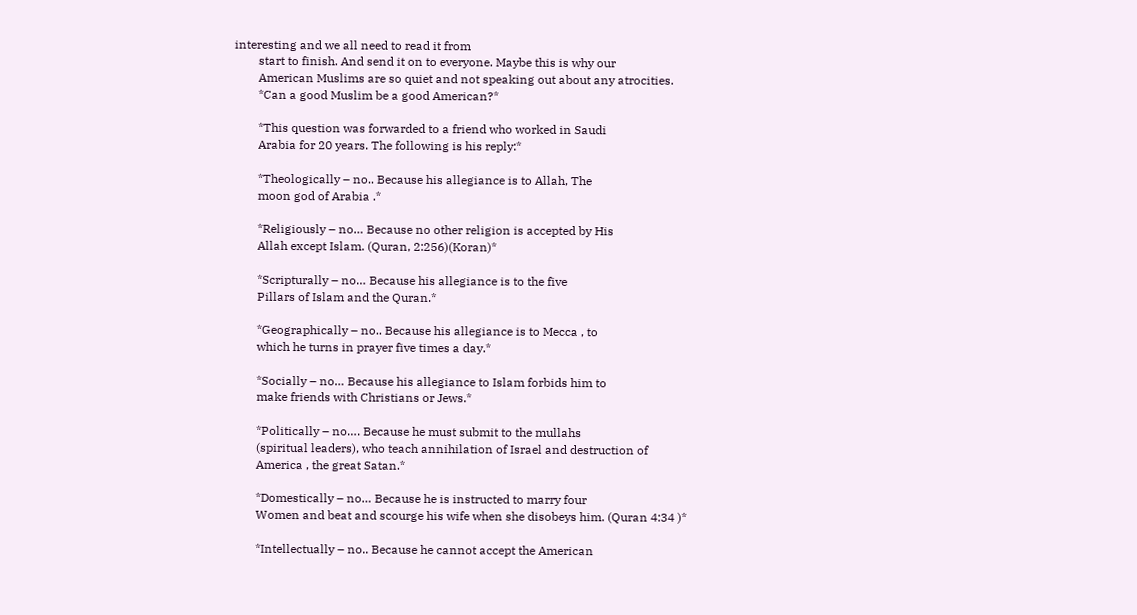interesting and we all need to read it from
        start to finish. And send it on to everyone. Maybe this is why our
        American Muslims are so quiet and not speaking out about any atrocities.
        *Can a good Muslim be a good American?*

        *This question was forwarded to a friend who worked in Saudi
        Arabia for 20 years. The following is his reply:*

        *Theologically – no.. Because his allegiance is to Allah, The
        moon god of Arabia .*

        *Religiously – no… Because no other religion is accepted by His
        Allah except Islam. (Quran, 2:256)(Koran)*

        *Scripturally – no… Because his allegiance is to the five
        Pillars of Islam and the Quran.*

        *Geographically – no.. Because his allegiance is to Mecca , to
        which he turns in prayer five times a day.*

        *Socially – no… Because his allegiance to Islam forbids him to
        make friends with Christians or Jews.*

        *Politically – no…. Because he must submit to the mullahs
        (spiritual leaders), who teach annihilation of Israel and destruction of
        America , the great Satan.*

        *Domestically – no… Because he is instructed to marry four
        Women and beat and scourge his wife when she disobeys him. (Quran 4:34 )*

        *Intellectually – no.. Because he cannot accept the American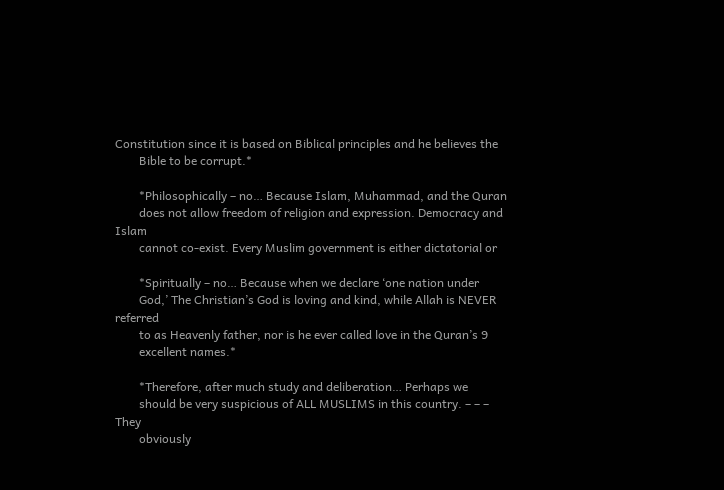Constitution since it is based on Biblical principles and he believes the
        Bible to be corrupt.*

        *Philosophically – no… Because Islam, Muhammad, and the Quran
        does not allow freedom of religion and expression. Democracy and Islam
        cannot co-exist. Every Muslim government is either dictatorial or

        *Spiritually – no… Because when we declare ‘one nation under
        God,’ The Christian’s God is loving and kind, while Allah is NEVER referred
        to as Heavenly father, nor is he ever called love in the Quran’s 9
        excellent names.*

        *Therefore, after much study and deliberation… Perhaps we
        should be very suspicious of ALL MUSLIMS in this country. – – – They
        obviously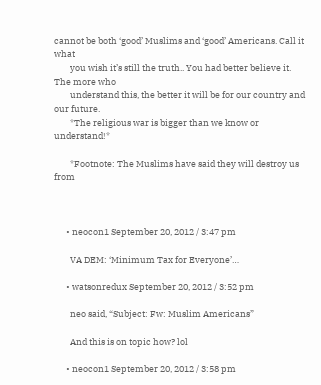cannot be both ‘good’ Muslims and ‘good’ Americans. Call it what
        you wish it’s still the truth.. You had better believe it. The more who
        understand this, the better it will be for our country and our future.
        *The religious war is bigger than we know or understand!*

        *Footnote: The Muslims have said they will destroy us from



      • neocon1 September 20, 2012 / 3:47 pm

        VA DEM: ‘Minimum Tax for Everyone’…

      • watsonredux September 20, 2012 / 3:52 pm

        neo said, “Subject: Fw: Muslim Americans”

        And this is on topic how? lol

      • neocon1 September 20, 2012 / 3:58 pm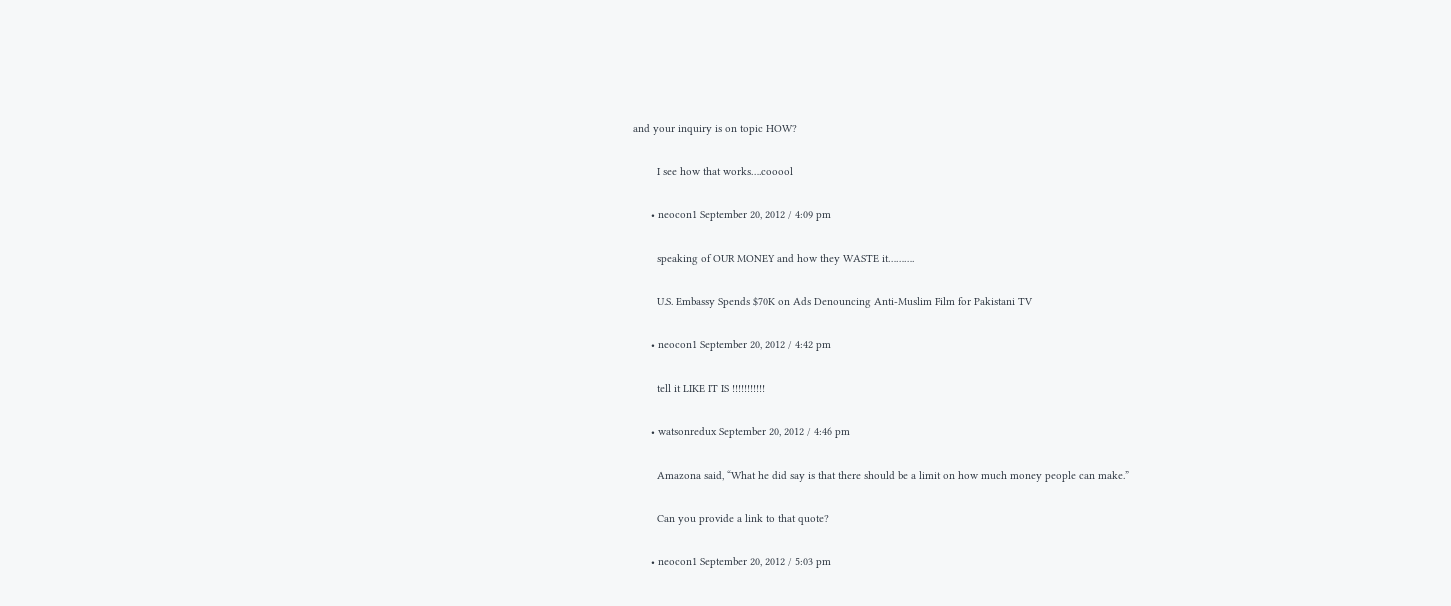and your inquiry is on topic HOW?

        I see how that works….cooool

      • neocon1 September 20, 2012 / 4:09 pm

        speaking of OUR MONEY and how they WASTE it……….

        U.S. Embassy Spends $70K on Ads Denouncing Anti-Muslim Film for Pakistani TV

      • neocon1 September 20, 2012 / 4:42 pm

        tell it LIKE IT IS !!!!!!!!!!!

      • watsonredux September 20, 2012 / 4:46 pm

        Amazona said, “What he did say is that there should be a limit on how much money people can make.”

        Can you provide a link to that quote?

      • neocon1 September 20, 2012 / 5:03 pm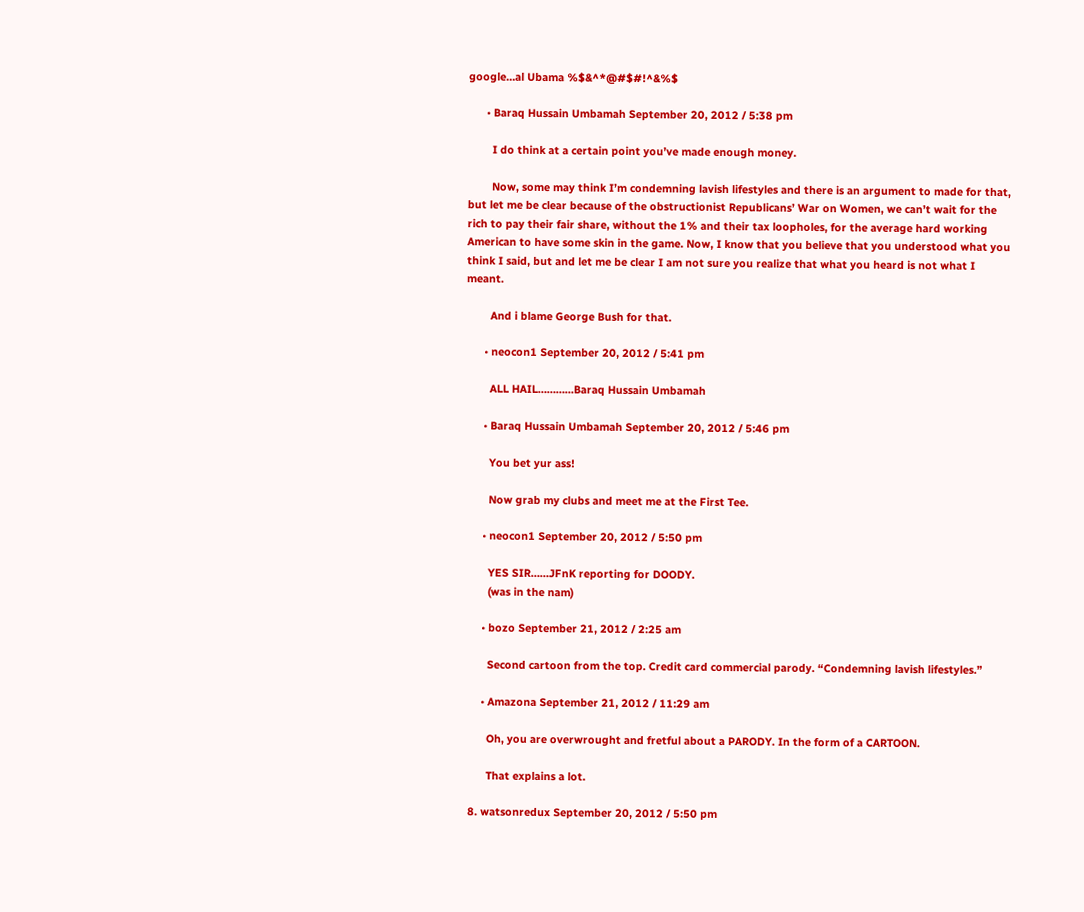google…al Ubama %$&^*@#$#!^&%$

      • Baraq Hussain Umbamah September 20, 2012 / 5:38 pm

        I do think at a certain point you’ve made enough money.

        Now, some may think I’m condemning lavish lifestyles and there is an argument to made for that, but let me be clear because of the obstructionist Republicans’ War on Women, we can’t wait for the rich to pay their fair share, without the 1% and their tax loopholes, for the average hard working American to have some skin in the game. Now, I know that you believe that you understood what you think I said, but and let me be clear I am not sure you realize that what you heard is not what I meant.

        And i blame George Bush for that.

      • neocon1 September 20, 2012 / 5:41 pm

        ALL HAIL…………Baraq Hussain Umbamah

      • Baraq Hussain Umbamah September 20, 2012 / 5:46 pm

        You bet yur ass!

        Now grab my clubs and meet me at the First Tee.

      • neocon1 September 20, 2012 / 5:50 pm

        YES SIR……JFnK reporting for DOODY.
        (was in the nam)

      • bozo September 21, 2012 / 2:25 am

        Second cartoon from the top. Credit card commercial parody. “Condemning lavish lifestyles.”

      • Amazona September 21, 2012 / 11:29 am

        Oh, you are overwrought and fretful about a PARODY. In the form of a CARTOON.

        That explains a lot.

  8. watsonredux September 20, 2012 / 5:50 pm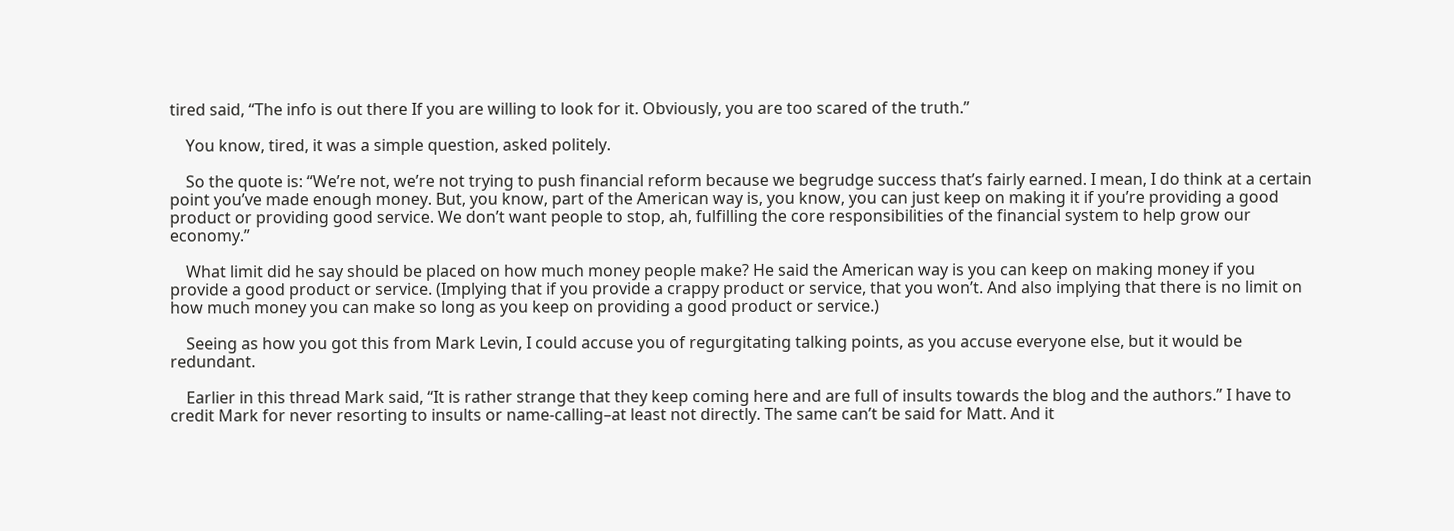tired said, “The info is out there If you are willing to look for it. Obviously, you are too scared of the truth.”

    You know, tired, it was a simple question, asked politely.

    So the quote is: “We’re not, we’re not trying to push financial reform because we begrudge success that’s fairly earned. I mean, I do think at a certain point you’ve made enough money. But, you know, part of the American way is, you know, you can just keep on making it if you’re providing a good product or providing good service. We don’t want people to stop, ah, fulfilling the core responsibilities of the financial system to help grow our economy.”

    What limit did he say should be placed on how much money people make? He said the American way is you can keep on making money if you provide a good product or service. (Implying that if you provide a crappy product or service, that you won’t. And also implying that there is no limit on how much money you can make so long as you keep on providing a good product or service.)

    Seeing as how you got this from Mark Levin, I could accuse you of regurgitating talking points, as you accuse everyone else, but it would be redundant.

    Earlier in this thread Mark said, “It is rather strange that they keep coming here and are full of insults towards the blog and the authors.” I have to credit Mark for never resorting to insults or name-calling–at least not directly. The same can’t be said for Matt. And it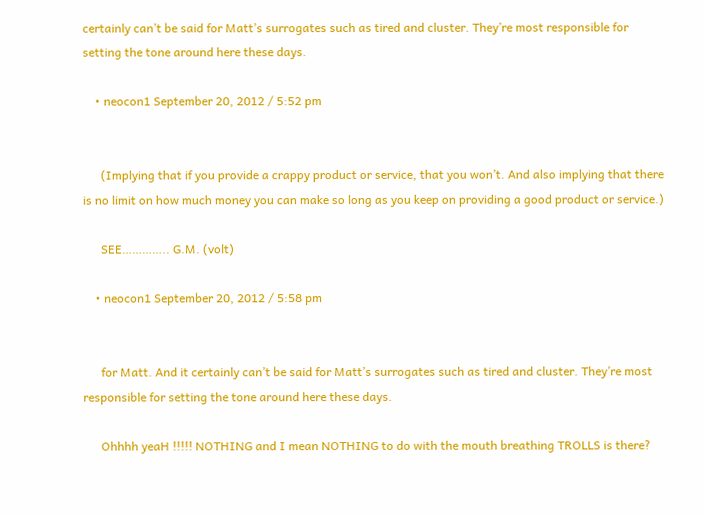certainly can’t be said for Matt’s surrogates such as tired and cluster. They’re most responsible for setting the tone around here these days.

    • neocon1 September 20, 2012 / 5:52 pm


      (Implying that if you provide a crappy product or service, that you won’t. And also implying that there is no limit on how much money you can make so long as you keep on providing a good product or service.)

      SEE………….. G.M. (volt)

    • neocon1 September 20, 2012 / 5:58 pm


      for Matt. And it certainly can’t be said for Matt’s surrogates such as tired and cluster. They’re most responsible for setting the tone around here these days.

      Ohhhh yeaH !!!!! NOTHING and I mean NOTHING to do with the mouth breathing TROLLS is there?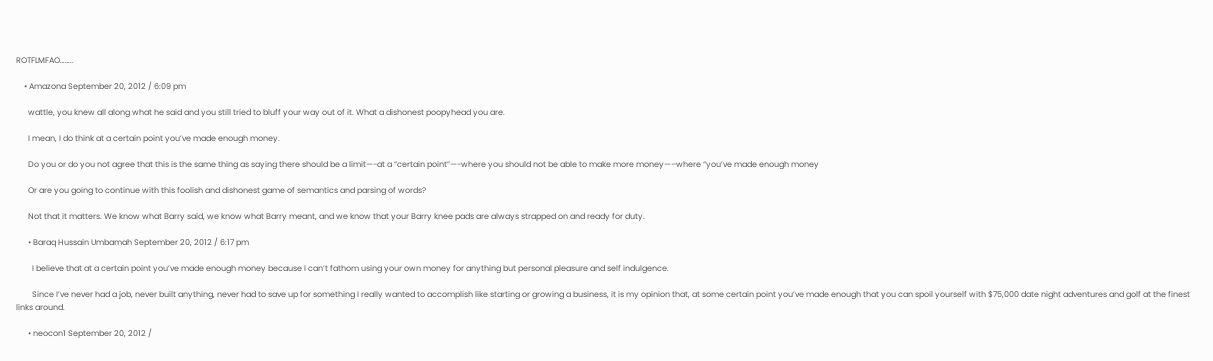ROTFLMFAO……..

    • Amazona September 20, 2012 / 6:09 pm

      wattle, you knew all along what he said and you still tried to bluff your way out of it. What a dishonest poopyhead you are.

      I mean, I do think at a certain point you’ve made enough money.

      Do you or do you not agree that this is the same thing as saying there should be a limit—-at a “certain point”—-where you should not be able to make more money—–where “you’ve made enough money

      Or are you going to continue with this foolish and dishonest game of semantics and parsing of words?

      Not that it matters. We know what Barry said, we know what Barry meant, and we know that your Barry knee pads are always strapped on and ready for duty.

      • Baraq Hussain Umbamah September 20, 2012 / 6:17 pm

        I believe that at a certain point you’ve made enough money because I can’t fathom using your own money for anything but personal pleasure and self indulgence.

        Since I’ve never had a job, never built anything, never had to save up for something I really wanted to accomplish like starting or growing a business, it is my opinion that, at some certain point you’ve made enough that you can spoil yourself with $75,000 date night adventures and golf at the finest links around.

      • neocon1 September 20, 2012 /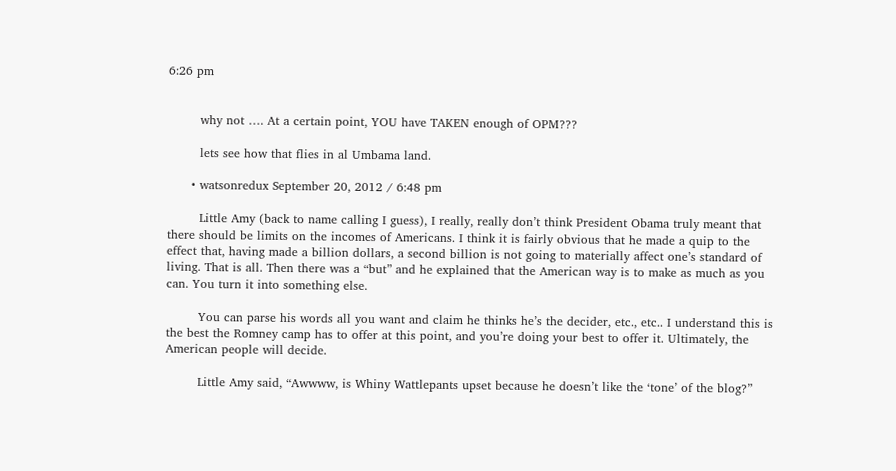6:26 pm


        why not …. At a certain point, YOU have TAKEN enough of OPM???

        lets see how that flies in al Umbama land.

      • watsonredux September 20, 2012 / 6:48 pm

        Little Amy (back to name calling I guess), I really, really don’t think President Obama truly meant that there should be limits on the incomes of Americans. I think it is fairly obvious that he made a quip to the effect that, having made a billion dollars, a second billion is not going to materially affect one’s standard of living. That is all. Then there was a “but” and he explained that the American way is to make as much as you can. You turn it into something else.

        You can parse his words all you want and claim he thinks he’s the decider, etc., etc.. I understand this is the best the Romney camp has to offer at this point, and you’re doing your best to offer it. Ultimately, the American people will decide.

        Little Amy said, “Awwww, is Whiny Wattlepants upset because he doesn’t like the ‘tone’ of the blog?”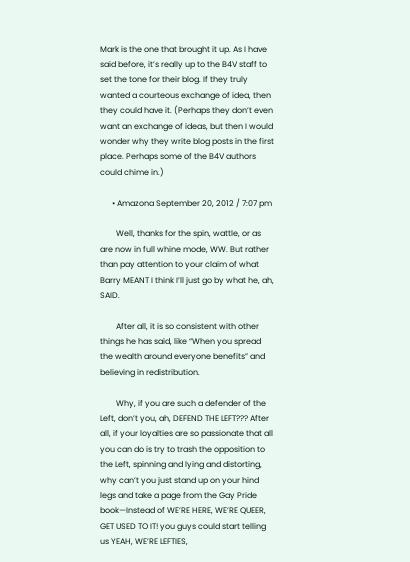Mark is the one that brought it up. As I have said before, it’s really up to the B4V staff to set the tone for their blog. If they truly wanted a courteous exchange of idea, then they could have it. (Perhaps they don’t even want an exchange of ideas, but then I would wonder why they write blog posts in the first place. Perhaps some of the B4V authors could chime in.)

      • Amazona September 20, 2012 / 7:07 pm

        Well, thanks for the spin, wattle, or as are now in full whine mode, WW. But rather than pay attention to your claim of what Barry MEANT I think I’ll just go by what he, ah, SAID.

        After all, it is so consistent with other things he has said, like “When you spread the wealth around everyone benefits” and believing in redistribution.

        Why, if you are such a defender of the Left, don’t you, ah, DEFEND THE LEFT??? After all, if your loyalties are so passionate that all you can do is try to trash the opposition to the Left, spinning and lying and distorting, why can’t you just stand up on your hind legs and take a page from the Gay Pride book—Instead of WE’RE HERE, WE’RE QUEER, GET USED TO IT! you guys could start telling us YEAH, WE’RE LEFTIES,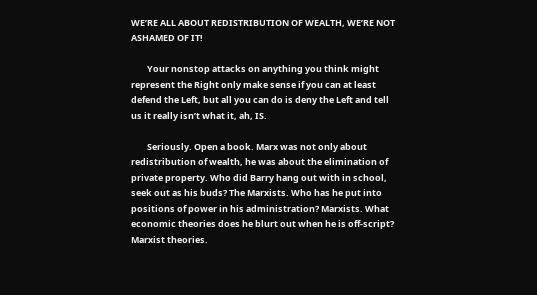WE’RE ALL ABOUT REDISTRIBUTION OF WEALTH, WE’RE NOT ASHAMED OF IT!

        Your nonstop attacks on anything you think might represent the Right only make sense if you can at least defend the Left, but all you can do is deny the Left and tell us it really isn’t what it, ah, IS.

        Seriously. Open a book. Marx was not only about redistribution of wealth, he was about the elimination of private property. Who did Barry hang out with in school, seek out as his buds? The Marxists. Who has he put into positions of power in his administration? Marxists. What economic theories does he blurt out when he is off-script? Marxist theories.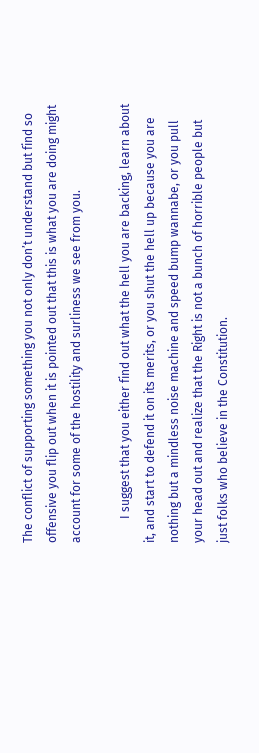The conflict of supporting something you not only don’t understand but find so offensive you flip out when it is pointed out that this is what you are doing might account for some of the hostility and surliness we see from you.

        I suggest that you either find out what the hell you are backing, learn about it, and start to defend it on its merits, or you shut the hell up because you are nothing but a mindless noise machine and speed bump wannabe, or you pull your head out and realize that the Right is not a bunch of horrible people but just folks who believe in the Constitution.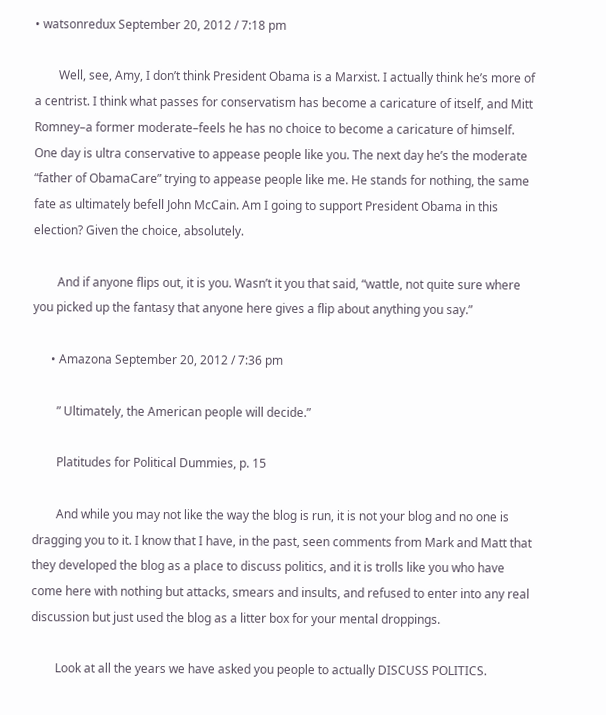• watsonredux September 20, 2012 / 7:18 pm

        Well, see, Amy, I don’t think President Obama is a Marxist. I actually think he’s more of a centrist. I think what passes for conservatism has become a caricature of itself, and Mitt Romney–a former moderate–feels he has no choice to become a caricature of himself. One day is ultra conservative to appease people like you. The next day he’s the moderate “father of ObamaCare” trying to appease people like me. He stands for nothing, the same fate as ultimately befell John McCain. Am I going to support President Obama in this election? Given the choice, absolutely.

        And if anyone flips out, it is you. Wasn’t it you that said, “wattle, not quite sure where you picked up the fantasy that anyone here gives a flip about anything you say.”

      • Amazona September 20, 2012 / 7:36 pm

        ” Ultimately, the American people will decide.”

        Platitudes for Political Dummies, p. 15

        And while you may not like the way the blog is run, it is not your blog and no one is dragging you to it. I know that I have, in the past, seen comments from Mark and Matt that they developed the blog as a place to discuss politics, and it is trolls like you who have come here with nothing but attacks, smears and insults, and refused to enter into any real discussion but just used the blog as a litter box for your mental droppings.

        Look at all the years we have asked you people to actually DISCUSS POLITICS.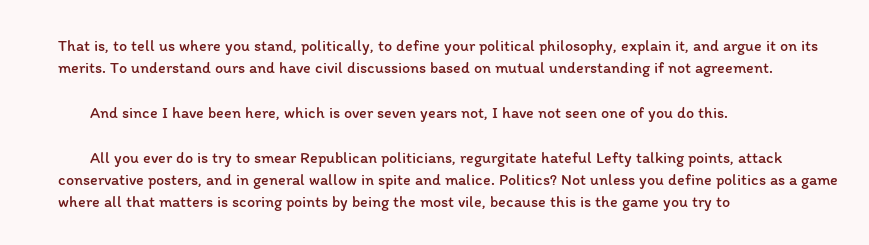That is, to tell us where you stand, politically, to define your political philosophy, explain it, and argue it on its merits. To understand ours and have civil discussions based on mutual understanding if not agreement.

        And since I have been here, which is over seven years not, I have not seen one of you do this.

        All you ever do is try to smear Republican politicians, regurgitate hateful Lefty talking points, attack conservative posters, and in general wallow in spite and malice. Politics? Not unless you define politics as a game where all that matters is scoring points by being the most vile, because this is the game you try to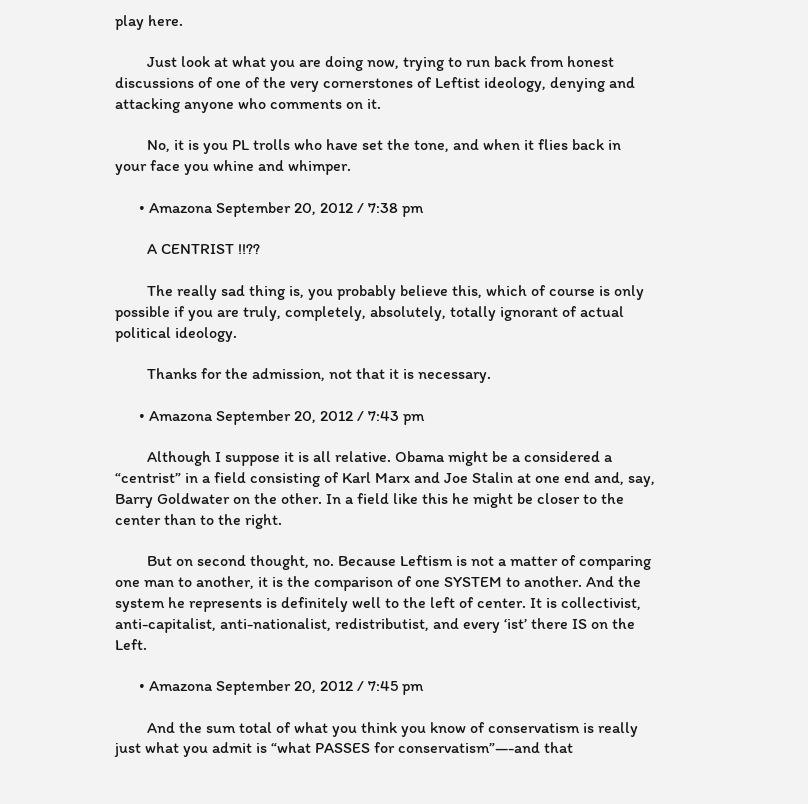play here.

        Just look at what you are doing now, trying to run back from honest discussions of one of the very cornerstones of Leftist ideology, denying and attacking anyone who comments on it.

        No, it is you PL trolls who have set the tone, and when it flies back in your face you whine and whimper.

      • Amazona September 20, 2012 / 7:38 pm

        A CENTRIST !!??

        The really sad thing is, you probably believe this, which of course is only possible if you are truly, completely, absolutely, totally ignorant of actual political ideology.

        Thanks for the admission, not that it is necessary.

      • Amazona September 20, 2012 / 7:43 pm

        Although I suppose it is all relative. Obama might be a considered a “centrist” in a field consisting of Karl Marx and Joe Stalin at one end and, say, Barry Goldwater on the other. In a field like this he might be closer to the center than to the right.

        But on second thought, no. Because Leftism is not a matter of comparing one man to another, it is the comparison of one SYSTEM to another. And the system he represents is definitely well to the left of center. It is collectivist, anti-capitalist, anti-nationalist, redistributist, and every ‘ist’ there IS on the Left.

      • Amazona September 20, 2012 / 7:45 pm

        And the sum total of what you think you know of conservatism is really just what you admit is “what PASSES for conservatism”—-and that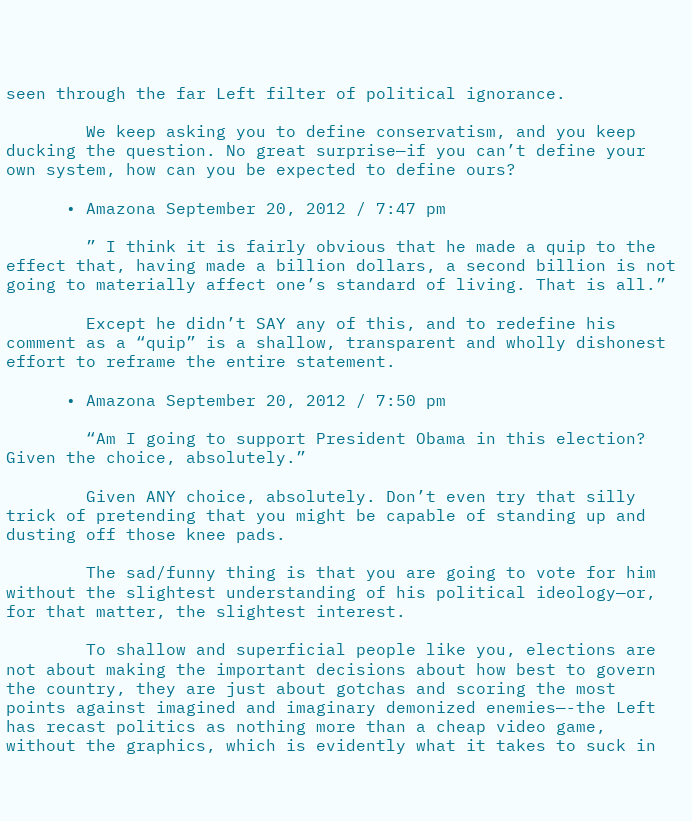seen through the far Left filter of political ignorance.

        We keep asking you to define conservatism, and you keep ducking the question. No great surprise—if you can’t define your own system, how can you be expected to define ours?

      • Amazona September 20, 2012 / 7:47 pm

        ” I think it is fairly obvious that he made a quip to the effect that, having made a billion dollars, a second billion is not going to materially affect one’s standard of living. That is all.”

        Except he didn’t SAY any of this, and to redefine his comment as a “quip” is a shallow, transparent and wholly dishonest effort to reframe the entire statement.

      • Amazona September 20, 2012 / 7:50 pm

        “Am I going to support President Obama in this election? Given the choice, absolutely.”

        Given ANY choice, absolutely. Don’t even try that silly trick of pretending that you might be capable of standing up and dusting off those knee pads.

        The sad/funny thing is that you are going to vote for him without the slightest understanding of his political ideology—or, for that matter, the slightest interest.

        To shallow and superficial people like you, elections are not about making the important decisions about how best to govern the country, they are just about gotchas and scoring the most points against imagined and imaginary demonized enemies—-the Left has recast politics as nothing more than a cheap video game, without the graphics, which is evidently what it takes to suck in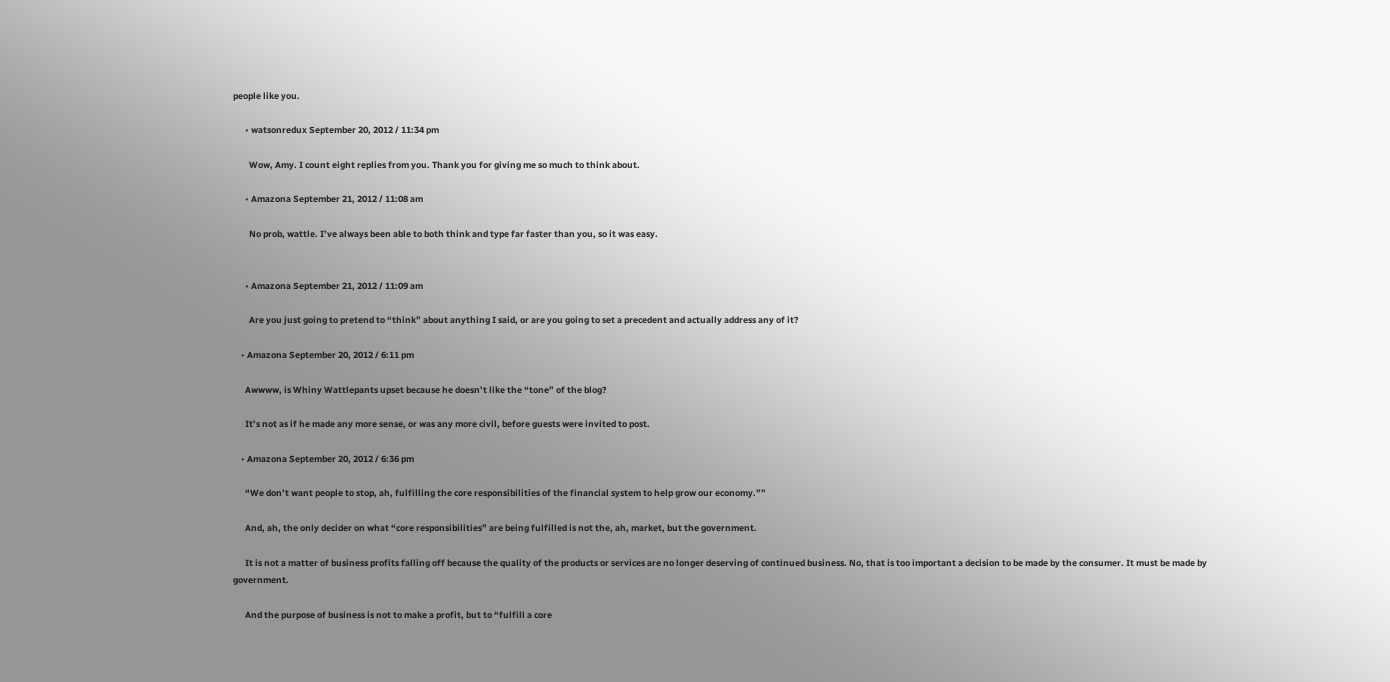people like you.

      • watsonredux September 20, 2012 / 11:34 pm

        Wow, Amy. I count eight replies from you. Thank you for giving me so much to think about.

      • Amazona September 21, 2012 / 11:08 am

        No prob, wattle. I’ve always been able to both think and type far faster than you, so it was easy.


      • Amazona September 21, 2012 / 11:09 am

        Are you just going to pretend to “think” about anything I said, or are you going to set a precedent and actually address any of it?

    • Amazona September 20, 2012 / 6:11 pm

      Awwww, is Whiny Wattlepants upset because he doesn’t like the “tone” of the blog?

      It’s not as if he made any more sense, or was any more civil, before guests were invited to post.

    • Amazona September 20, 2012 / 6:36 pm

      “We don’t want people to stop, ah, fulfilling the core responsibilities of the financial system to help grow our economy.””

      And, ah, the only decider on what “core responsibilities” are being fulfilled is not the, ah, market, but the government.

      It is not a matter of business profits falling off because the quality of the products or services are no longer deserving of continued business. No, that is too important a decision to be made by the consumer. It must be made by government.

      And the purpose of business is not to make a profit, but to “fulfill a core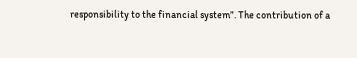responsibility to the financial system”. The contribution of a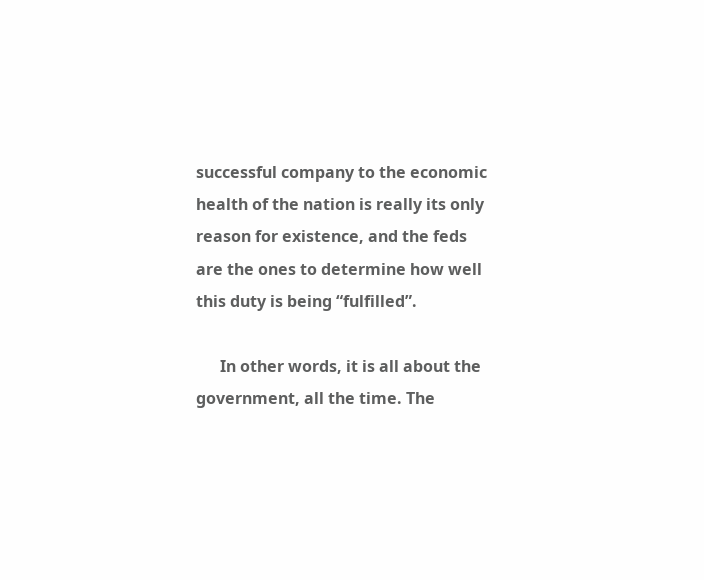successful company to the economic health of the nation is really its only reason for existence, and the feds are the ones to determine how well this duty is being “fulfilled”.

      In other words, it is all about the government, all the time. The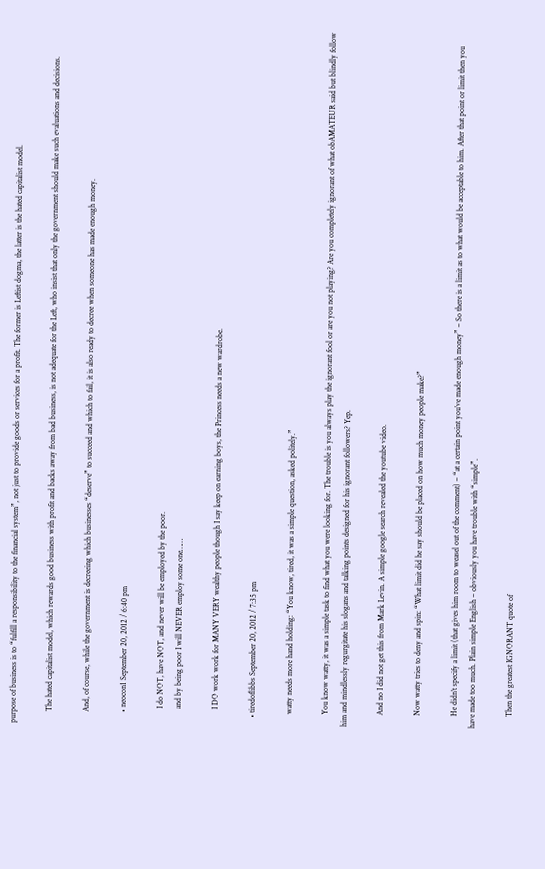purpose of business is to “fulfill a responsibility to the financial system”, not just to provide goods or services for a profit. The former is Leftist dogma, the latter is the hated capitalist model.

      The hated capitalist model, which rewards good business with profit and backs away from bad business, is not adequate for the Left, who insist that only the government should make such evaluations and decisions.

      And, of course, while the government is decreeing which businesses “deserve” to succeed and which to fail, it is also ready to decree when someone has made enough money.

      • neocon1 September 20, 2012 / 6:40 pm

        I do NOT, have NOT, and never will be employed by the poor.
        and by being poor I will NEVER employ some one……

        I DO work work for MANY VERY wealthy people though I say keep on earning boys, the Princess needs a new wardrobe.

    • tiredoflibbs September 20, 2012 / 7:35 pm

      watty needs more hand holding: “You know, tired, it was a simple question, asked politely.”

      You know watty, it was a simple task to find what you were looking for. The trouble is you always play the ignorant fool or are you not playing? Are you completely ignorant of what obAMATEUR said but blindly follow him and mindlessly regurgitate his slogans and talking points designed for his ignorant followers? Yep.

      And no I did not get this from Mark Levin. A simple google search revealed the youtube video.

      Now watty tries to deny and spin: “What limit did he say should be placed on how much money people make?”

      He didn’t specify a limit (that gives him room to weasel out of the comment) – “at a certain point you’ve made enough money” – So there is a limit as to what would be acceptable to him. After that point or limit then you have made too much. Plain simple English – obviously you have trouble with “simple”.

      Then the greatest IGNORANT quote of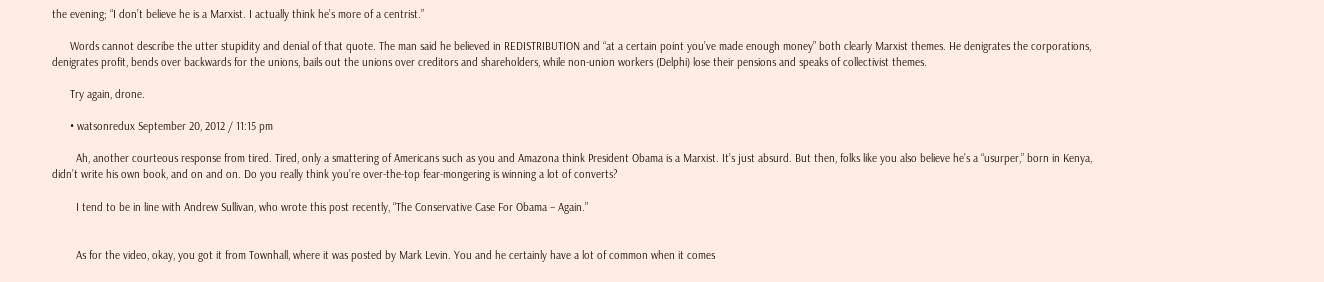the evening; “I don’t believe he is a Marxist. I actually think he’s more of a centrist.”

      Words cannot describe the utter stupidity and denial of that quote. The man said he believed in REDISTRIBUTION and “at a certain point you’ve made enough money” both clearly Marxist themes. He denigrates the corporations, denigrates profit, bends over backwards for the unions, bails out the unions over creditors and shareholders, while non-union workers (Delphi) lose their pensions and speaks of collectivist themes.

      Try again, drone.

      • watsonredux September 20, 2012 / 11:15 pm

        Ah, another courteous response from tired. Tired, only a smattering of Americans such as you and Amazona think President Obama is a Marxist. It’s just absurd. But then, folks like you also believe he’s a “usurper,” born in Kenya, didn’t write his own book, and on and on. Do you really think you’re over-the-top fear-mongering is winning a lot of converts?

        I tend to be in line with Andrew Sullivan, who wrote this post recently, “The Conservative Case For Obama – Again.”


        As for the video, okay, you got it from Townhall, where it was posted by Mark Levin. You and he certainly have a lot of common when it comes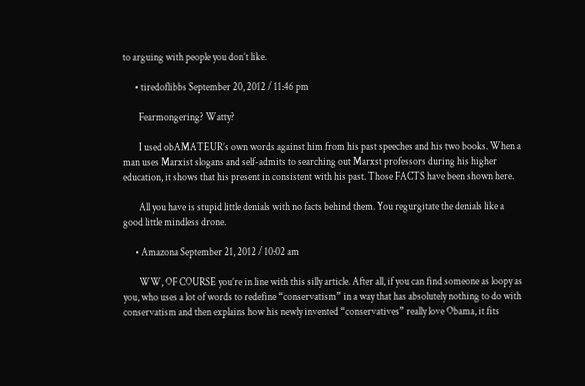to arguing with people you don’t like.

      • tiredoflibbs September 20, 2012 / 11:46 pm

        Fearmongering? Watty?

        I used obAMATEUR’s own words against him from his past speeches and his two books. When a man uses Marxist slogans and self-admits to searching out Marxst professors during his higher education, it shows that his present in consistent with his past. Those FACTS have been shown here.

        All you have is stupid little denials with no facts behind them. You regurgitate the denials like a good little mindless drone.

      • Amazona September 21, 2012 / 10:02 am

        WW, OF COURSE you’re in line with this silly article. After all, if you can find someone as loopy as you, who uses a lot of words to redefine “conservatism” in a way that has absolutely nothing to do with conservatism and then explains how his newly invented “conservatives” really love Obama, it fits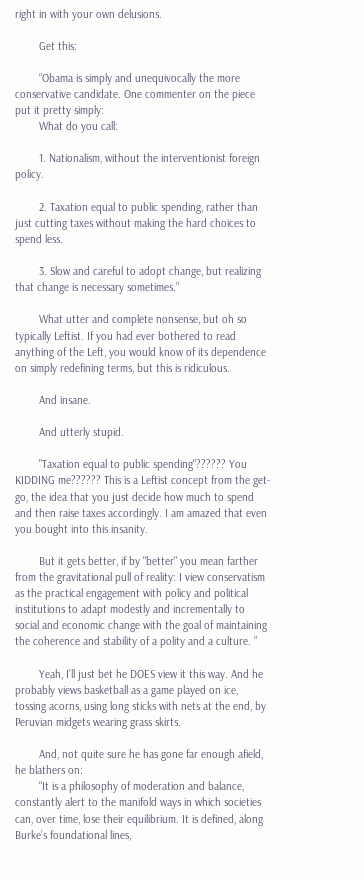right in with your own delusions.

        Get this:

        “Obama is simply and unequivocally the more conservative candidate. One commenter on the piece put it pretty simply:
        What do you call:

        1. Nationalism, without the interventionist foreign policy.

        2. Taxation equal to public spending, rather than just cutting taxes without making the hard choices to spend less.

        3. Slow and careful to adopt change, but realizing that change is necessary sometimes.”

        What utter and complete nonsense, but oh so typically Leftist. If you had ever bothered to read anything of the Left, you would know of its dependence on simply redefining terms, but this is ridiculous.

        And insane.

        And utterly stupid.

        "Taxation equal to public spending"?????? You KIDDING me?????? This is a Leftist concept from the get-go, the idea that you just decide how much to spend and then raise taxes accordingly. I am amazed that even you bought into this insanity.

        But it gets better, if by "better" you mean farther from the gravitational pull of reality: I view conservatism as the practical engagement with policy and political institutions to adapt modestly and incrementally to social and economic change with the goal of maintaining the coherence and stability of a polity and a culture. ”

        Yeah, I’ll just bet he DOES view it this way. And he probably views basketball as a game played on ice, tossing acorns, using long sticks with nets at the end, by Peruvian midgets wearing grass skirts.

        And, not quite sure he has gone far enough afield, he blathers on:
        “It is a philosophy of moderation and balance, constantly alert to the manifold ways in which societies can, over time, lose their equilibrium. It is defined, along Burke’s foundational lines,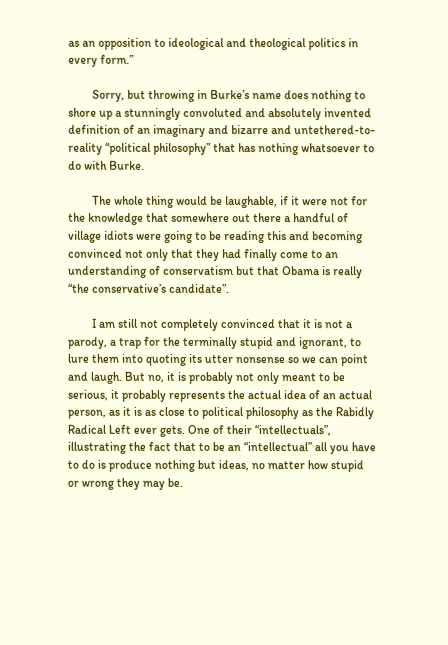as an opposition to ideological and theological politics in every form.”

        Sorry, but throwing in Burke’s name does nothing to shore up a stunningly convoluted and absolutely invented definition of an imaginary and bizarre and untethered-to-reality “political philosophy” that has nothing whatsoever to do with Burke.

        The whole thing would be laughable, if it were not for the knowledge that somewhere out there a handful of village idiots were going to be reading this and becoming convinced not only that they had finally come to an understanding of conservatism but that Obama is really “the conservative’s candidate”.

        I am still not completely convinced that it is not a parody, a trap for the terminally stupid and ignorant, to lure them into quoting its utter nonsense so we can point and laugh. But no, it is probably not only meant to be serious, it probably represents the actual idea of an actual person, as it is as close to political philosophy as the Rabidly Radical Left ever gets. One of their “intellectuals”, illustrating the fact that to be an “intellectual” all you have to do is produce nothing but ideas, no matter how stupid or wrong they may be.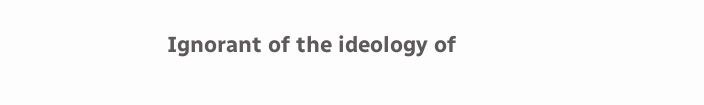Ignorant of the ideology of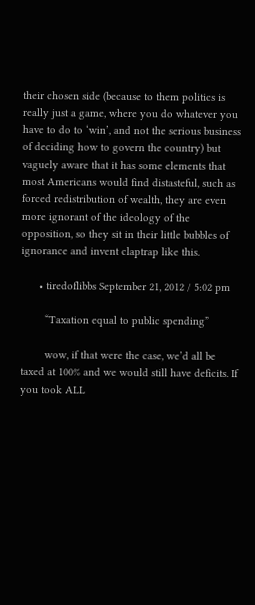their chosen side (because to them politics is really just a game, where you do whatever you have to do to ‘win’, and not the serious business of deciding how to govern the country) but vaguely aware that it has some elements that most Americans would find distasteful, such as forced redistribution of wealth, they are even more ignorant of the ideology of the opposition, so they sit in their little bubbles of ignorance and invent claptrap like this.

      • tiredoflibbs September 21, 2012 / 5:02 pm

        “Taxation equal to public spending”

        wow, if that were the case, we’d all be taxed at 100% and we would still have deficits. If you took ALL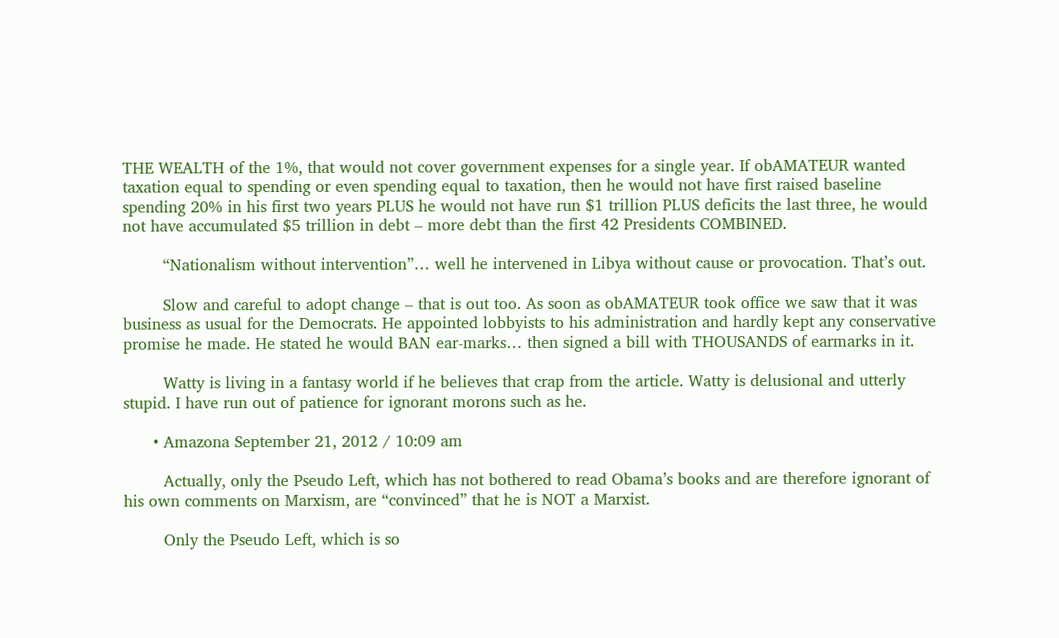THE WEALTH of the 1%, that would not cover government expenses for a single year. If obAMATEUR wanted taxation equal to spending or even spending equal to taxation, then he would not have first raised baseline spending 20% in his first two years PLUS he would not have run $1 trillion PLUS deficits the last three, he would not have accumulated $5 trillion in debt – more debt than the first 42 Presidents COMBINED.

        “Nationalism without intervention”… well he intervened in Libya without cause or provocation. That’s out.

        Slow and careful to adopt change – that is out too. As soon as obAMATEUR took office we saw that it was business as usual for the Democrats. He appointed lobbyists to his administration and hardly kept any conservative promise he made. He stated he would BAN ear-marks… then signed a bill with THOUSANDS of earmarks in it.

        Watty is living in a fantasy world if he believes that crap from the article. Watty is delusional and utterly stupid. I have run out of patience for ignorant morons such as he.

      • Amazona September 21, 2012 / 10:09 am

        Actually, only the Pseudo Left, which has not bothered to read Obama’s books and are therefore ignorant of his own comments on Marxism, are “convinced” that he is NOT a Marxist.

        Only the Pseudo Left, which is so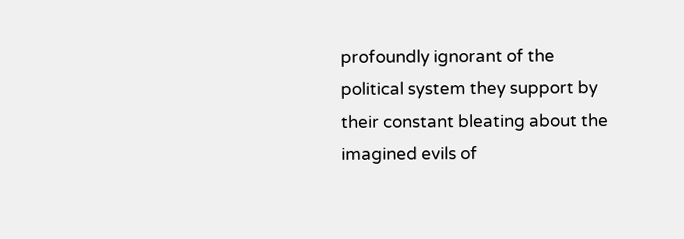profoundly ignorant of the political system they support by their constant bleating about the imagined evils of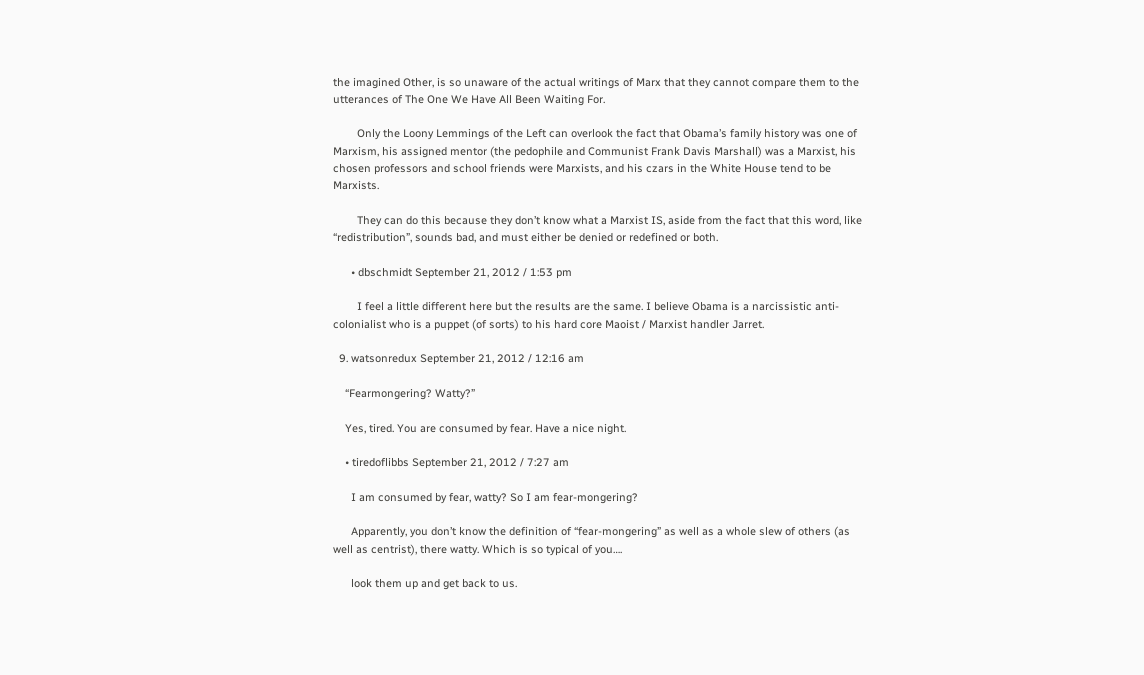the imagined Other, is so unaware of the actual writings of Marx that they cannot compare them to the utterances of The One We Have All Been Waiting For.

        Only the Loony Lemmings of the Left can overlook the fact that Obama’s family history was one of Marxism, his assigned mentor (the pedophile and Communist Frank Davis Marshall) was a Marxist, his chosen professors and school friends were Marxists, and his czars in the White House tend to be Marxists.

        They can do this because they don’t know what a Marxist IS, aside from the fact that this word, like “redistribution”, sounds bad, and must either be denied or redefined or both.

      • dbschmidt September 21, 2012 / 1:53 pm

        I feel a little different here but the results are the same. I believe Obama is a narcissistic anti-colonialist who is a puppet (of sorts) to his hard core Maoist / Marxist handler Jarret.

  9. watsonredux September 21, 2012 / 12:16 am

    “Fearmongering? Watty?”

    Yes, tired. You are consumed by fear. Have a nice night.

    • tiredoflibbs September 21, 2012 / 7:27 am

      I am consumed by fear, watty? So I am fear-mongering?

      Apparently, you don’t know the definition of “fear-mongering” as well as a whole slew of others (as well as centrist), there watty. Which is so typical of you….

      look them up and get back to us.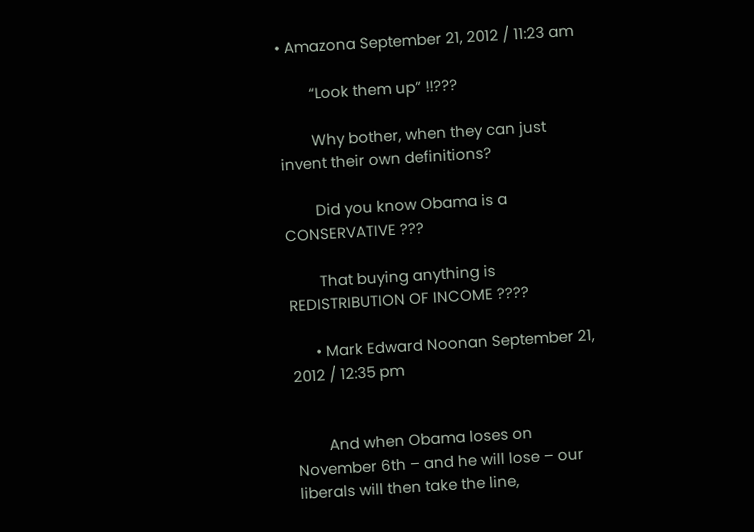• Amazona September 21, 2012 / 11:23 am

        “Look them up” !!???

        Why bother, when they can just invent their own definitions?

        Did you know Obama is a CONSERVATIVE ???

        That buying anything is REDISTRIBUTION OF INCOME ????

      • Mark Edward Noonan September 21, 2012 / 12:35 pm


        And when Obama loses on November 6th – and he will lose – our liberals will then take the line,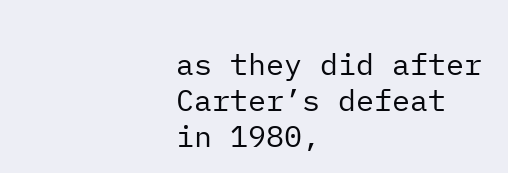as they did after Carter’s defeat in 1980,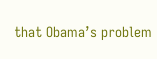that Obama’s problem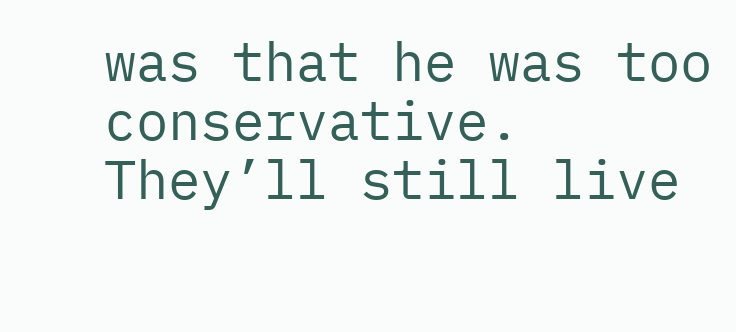was that he was too conservative. They’ll still live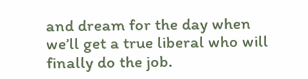and dream for the day when we’ll get a true liberal who will finally do the job.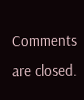Comments are closed.